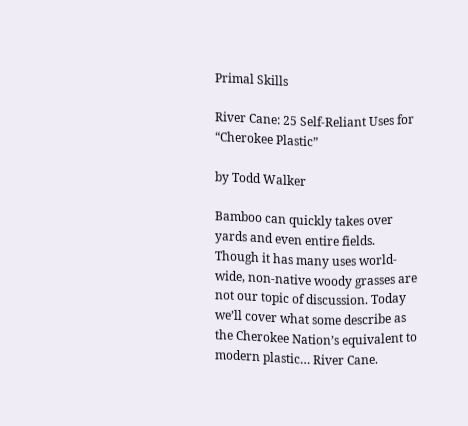Primal Skills

River Cane: 25 Self-Reliant Uses for “Cherokee Plastic”

by Todd Walker

Bamboo can quickly takes over yards and even entire fields. Though it has many uses world-wide, non-native woody grasses are not our topic of discussion. Today we’ll cover what some describe as the Cherokee Nation’s equivalent to modern plastic… River Cane.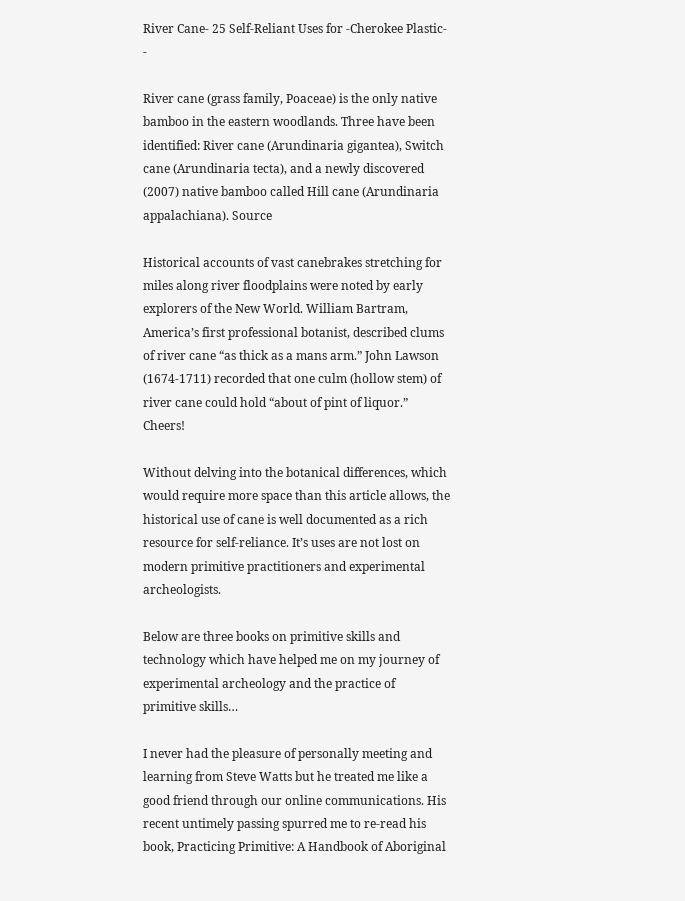River Cane- 25 Self-Reliant Uses for -Cherokee Plastic- -

River cane (grass family, Poaceae) is the only native bamboo in the eastern woodlands. Three have been identified: River cane (Arundinaria gigantea), Switch cane (Arundinaria tecta), and a newly discovered (2007) native bamboo called Hill cane (Arundinaria appalachiana). Source

Historical accounts of vast canebrakes stretching for miles along river floodplains were noted by early explorers of the New World. William Bartram, America’s first professional botanist, described clums of river cane “as thick as a mans arm.” John Lawson (1674-1711) recorded that one culm (hollow stem) of river cane could hold “about of pint of liquor.” Cheers!

Without delving into the botanical differences, which would require more space than this article allows, the historical use of cane is well documented as a rich resource for self-reliance. It’s uses are not lost on modern primitive practitioners and experimental archeologists.

Below are three books on primitive skills and technology which have helped me on my journey of experimental archeology and the practice of primitive skills…

I never had the pleasure of personally meeting and learning from Steve Watts but he treated me like a good friend through our online communications. His recent untimely passing spurred me to re-read his book, Practicing Primitive: A Handbook of Aboriginal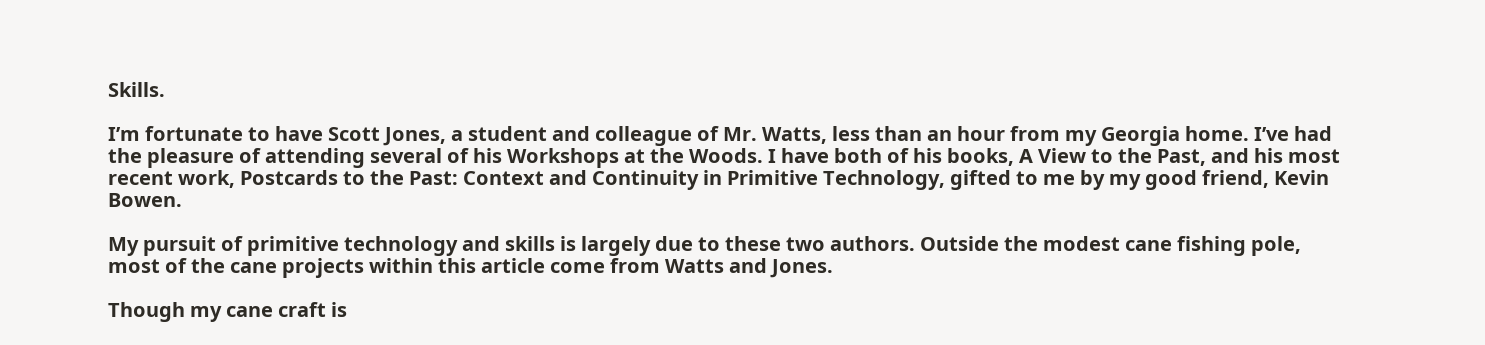Skills.

I’m fortunate to have Scott Jones, a student and colleague of Mr. Watts, less than an hour from my Georgia home. I’ve had the pleasure of attending several of his Workshops at the Woods. I have both of his books, A View to the Past, and his most recent work, Postcards to the Past: Context and Continuity in Primitive Technology, gifted to me by my good friend, Kevin Bowen.

My pursuit of primitive technology and skills is largely due to these two authors. Outside the modest cane fishing pole, most of the cane projects within this article come from Watts and Jones.

Though my cane craft is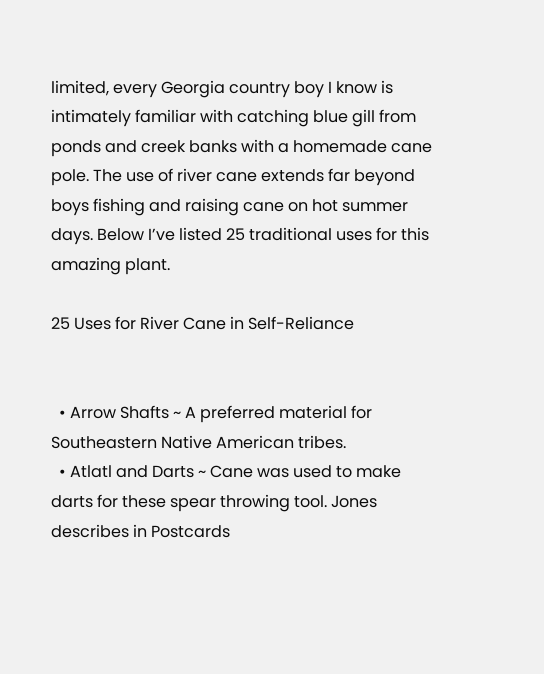limited, every Georgia country boy I know is intimately familiar with catching blue gill from ponds and creek banks with a homemade cane pole. The use of river cane extends far beyond boys fishing and raising cane on hot summer days. Below I’ve listed 25 traditional uses for this amazing plant.

25 Uses for River Cane in Self-Reliance


  • Arrow Shafts ~ A preferred material for Southeastern Native American tribes.
  • Atlatl and Darts ~ Cane was used to make darts for these spear throwing tool. Jones describes in Postcards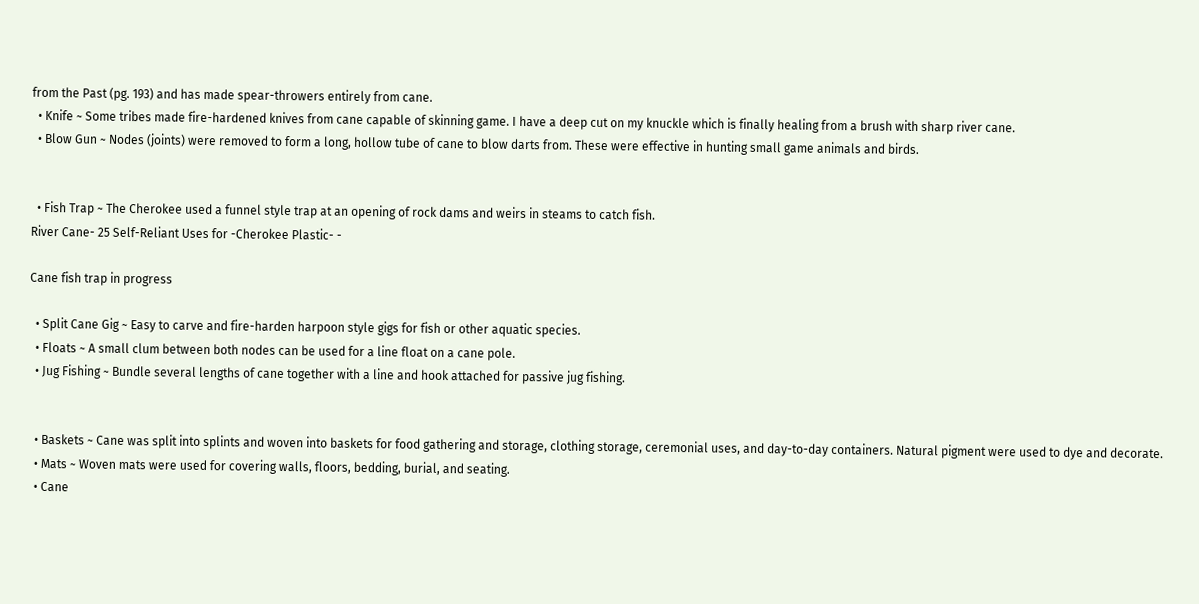from the Past (pg. 193) and has made spear-throwers entirely from cane.
  • Knife ~ Some tribes made fire-hardened knives from cane capable of skinning game. I have a deep cut on my knuckle which is finally healing from a brush with sharp river cane.
  • Blow Gun ~ Nodes (joints) were removed to form a long, hollow tube of cane to blow darts from. These were effective in hunting small game animals and birds.


  • Fish Trap ~ The Cherokee used a funnel style trap at an opening of rock dams and weirs in steams to catch fish.
River Cane- 25 Self-Reliant Uses for -Cherokee Plastic- -

Cane fish trap in progress

  • Split Cane Gig ~ Easy to carve and fire-harden harpoon style gigs for fish or other aquatic species.
  • Floats ~ A small clum between both nodes can be used for a line float on a cane pole.
  • Jug Fishing ~ Bundle several lengths of cane together with a line and hook attached for passive jug fishing.


  • Baskets ~ Cane was split into splints and woven into baskets for food gathering and storage, clothing storage, ceremonial uses, and day-to-day containers. Natural pigment were used to dye and decorate.
  • Mats ~ Woven mats were used for covering walls, floors, bedding, burial, and seating.
  • Cane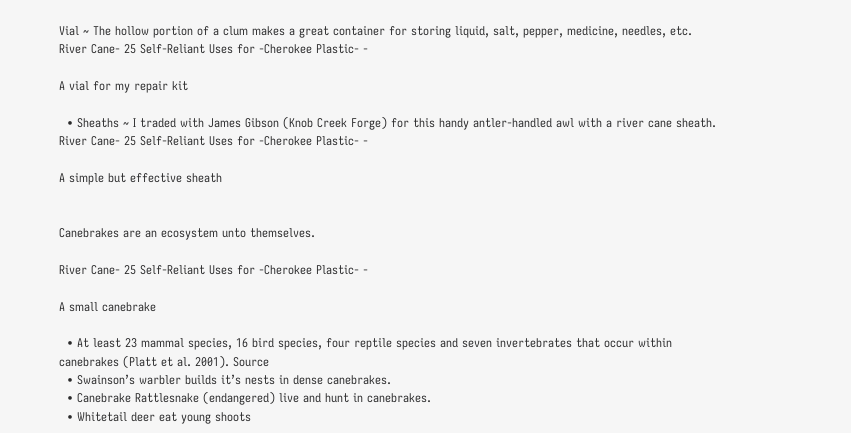Vial ~ The hollow portion of a clum makes a great container for storing liquid, salt, pepper, medicine, needles, etc.
River Cane- 25 Self-Reliant Uses for -Cherokee Plastic- -

A vial for my repair kit

  • Sheaths ~ I traded with James Gibson (Knob Creek Forge) for this handy antler-handled awl with a river cane sheath.
River Cane- 25 Self-Reliant Uses for -Cherokee Plastic- -

A simple but effective sheath


Canebrakes are an ecosystem unto themselves.

River Cane- 25 Self-Reliant Uses for -Cherokee Plastic- -

A small canebrake

  • At least 23 mammal species, 16 bird species, four reptile species and seven invertebrates that occur within canebrakes (Platt et al. 2001). Source
  • Swainson’s warbler builds it’s nests in dense canebrakes.
  • Canebrake Rattlesnake (endangered) live and hunt in canebrakes.
  • Whitetail deer eat young shoots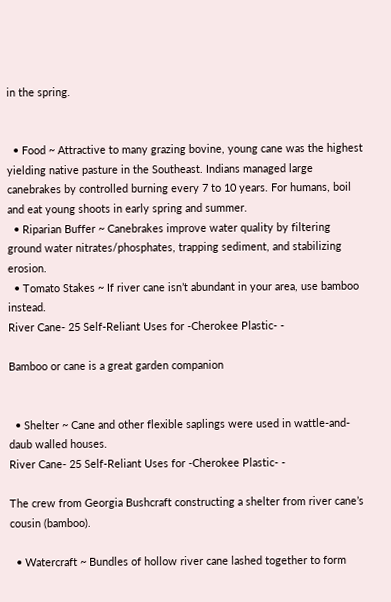in the spring.


  • Food ~ Attractive to many grazing bovine, young cane was the highest yielding native pasture in the Southeast. Indians managed large canebrakes by controlled burning every 7 to 10 years. For humans, boil and eat young shoots in early spring and summer.
  • Riparian Buffer ~ Canebrakes improve water quality by filtering ground water nitrates/phosphates, trapping sediment, and stabilizing erosion.
  • Tomato Stakes ~ If river cane isn’t abundant in your area, use bamboo instead.
River Cane- 25 Self-Reliant Uses for -Cherokee Plastic- -

Bamboo or cane is a great garden companion


  • Shelter ~ Cane and other flexible saplings were used in wattle-and-daub walled houses.
River Cane- 25 Self-Reliant Uses for -Cherokee Plastic- -

The crew from Georgia Bushcraft constructing a shelter from river cane’s cousin (bamboo).

  • Watercraft ~ Bundles of hollow river cane lashed together to form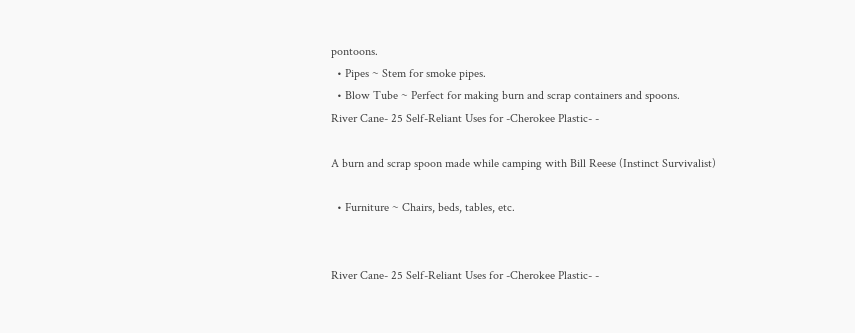pontoons.
  • Pipes ~ Stem for smoke pipes.
  • Blow Tube ~ Perfect for making burn and scrap containers and spoons.
River Cane- 25 Self-Reliant Uses for -Cherokee Plastic- -

A burn and scrap spoon made while camping with Bill Reese (Instinct Survivalist)

  • Furniture ~ Chairs, beds, tables, etc.


River Cane- 25 Self-Reliant Uses for -Cherokee Plastic- -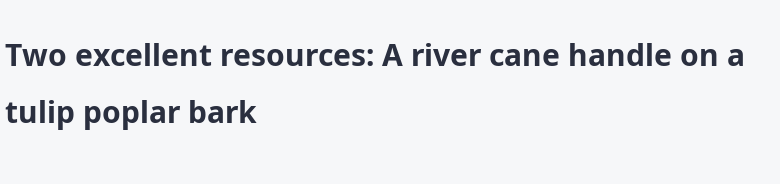Two excellent resources: A river cane handle on a tulip poplar bark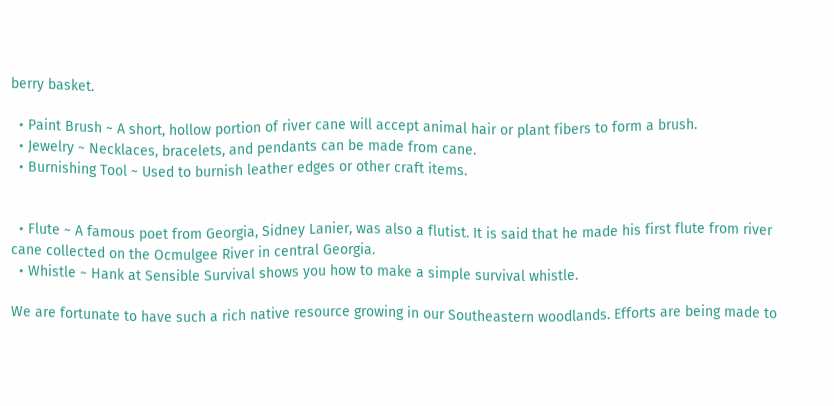berry basket.

  • Paint Brush ~ A short, hollow portion of river cane will accept animal hair or plant fibers to form a brush.
  • Jewelry ~ Necklaces, bracelets, and pendants can be made from cane.
  • Burnishing Tool ~ Used to burnish leather edges or other craft items.


  • Flute ~ A famous poet from Georgia, Sidney Lanier, was also a flutist. It is said that he made his first flute from river cane collected on the Ocmulgee River in central Georgia.
  • Whistle ~ Hank at Sensible Survival shows you how to make a simple survival whistle.

We are fortunate to have such a rich native resource growing in our Southeastern woodlands. Efforts are being made to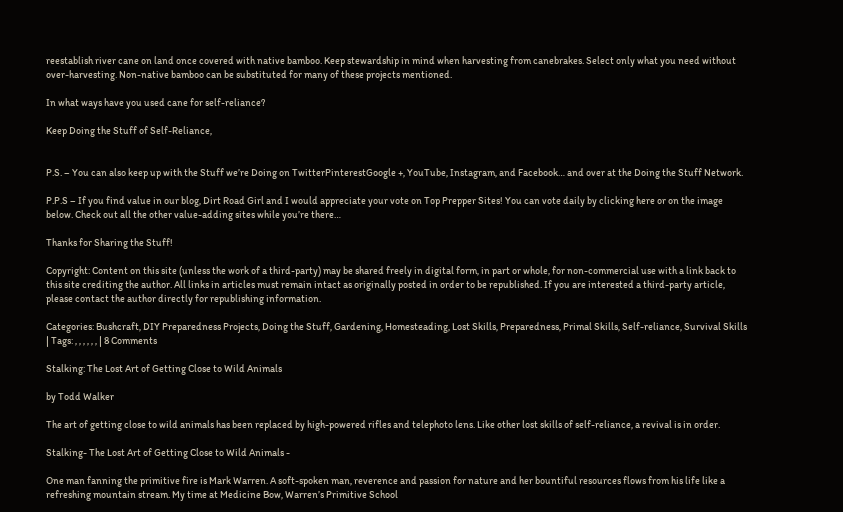reestablish river cane on land once covered with native bamboo. Keep stewardship in mind when harvesting from canebrakes. Select only what you need without over-harvesting. Non-native bamboo can be substituted for many of these projects mentioned.

In what ways have you used cane for self-reliance?

Keep Doing the Stuff of Self-Reliance,


P.S. – You can also keep up with the Stuff we’re Doing on TwitterPinterestGoogle +, YouTube, Instagram, and Facebook… and over at the Doing the Stuff Network.

P.P.S – If you find value in our blog, Dirt Road Girl and I would appreciate your vote on Top Prepper Sites! You can vote daily by clicking here or on the image below. Check out all the other value-adding sites while you’re there…

Thanks for Sharing the Stuff!

Copyright: Content on this site (unless the work of a third-party) may be shared freely in digital form, in part or whole, for non-commercial use with a link back to this site crediting the author. All links in articles must remain intact as originally posted in order to be republished. If you are interested a third-party article, please contact the author directly for republishing information.

Categories: Bushcraft, DIY Preparedness Projects, Doing the Stuff, Gardening, Homesteading, Lost Skills, Preparedness, Primal Skills, Self-reliance, Survival Skills | Tags: , , , , , , | 8 Comments

Stalking: The Lost Art of Getting Close to Wild Animals

by Todd Walker

The art of getting close to wild animals has been replaced by high-powered rifles and telephoto lens. Like other lost skills of self-reliance, a revival is in order.

Stalking- The Lost Art of Getting Close to Wild Animals -

One man fanning the primitive fire is Mark Warren. A soft-spoken man, reverence and passion for nature and her bountiful resources flows from his life like a refreshing mountain stream. My time at Medicine Bow, Warren’s Primitive School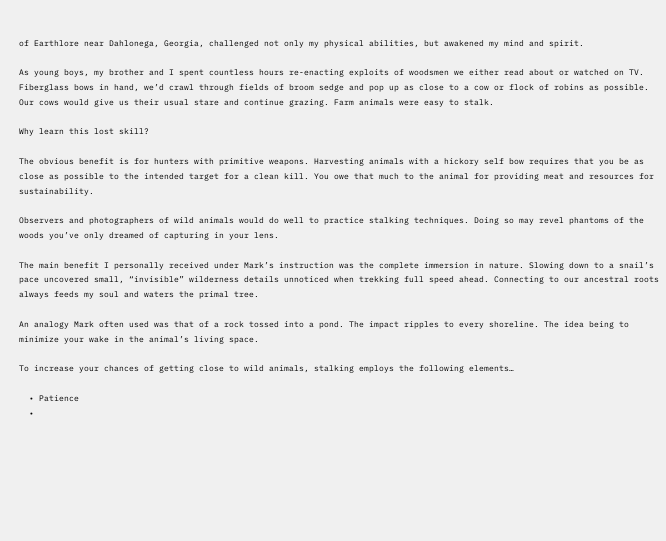of Earthlore near Dahlonega, Georgia, challenged not only my physical abilities, but awakened my mind and spirit.

As young boys, my brother and I spent countless hours re-enacting exploits of woodsmen we either read about or watched on TV. Fiberglass bows in hand, we’d crawl through fields of broom sedge and pop up as close to a cow or flock of robins as possible. Our cows would give us their usual stare and continue grazing. Farm animals were easy to stalk.

Why learn this lost skill?

The obvious benefit is for hunters with primitive weapons. Harvesting animals with a hickory self bow requires that you be as close as possible to the intended target for a clean kill. You owe that much to the animal for providing meat and resources for sustainability.

Observers and photographers of wild animals would do well to practice stalking techniques. Doing so may revel phantoms of the woods you’ve only dreamed of capturing in your lens.

The main benefit I personally received under Mark’s instruction was the complete immersion in nature. Slowing down to a snail’s pace uncovered small, “invisible” wilderness details unnoticed when trekking full speed ahead. Connecting to our ancestral roots always feeds my soul and waters the primal tree.

An analogy Mark often used was that of a rock tossed into a pond. The impact ripples to every shoreline. The idea being to minimize your wake in the animal’s living space.

To increase your chances of getting close to wild animals, stalking employs the following elements…

  • Patience
  •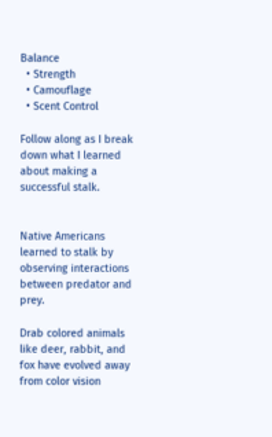Balance
  • Strength
  • Camouflage
  • Scent Control

Follow along as I break down what I learned about making a successful stalk.


Native Americans learned to stalk by observing interactions between predator and prey.

Drab colored animals like deer, rabbit, and fox have evolved away from color vision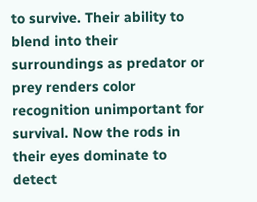to survive. Their ability to blend into their surroundings as predator or prey renders color recognition unimportant for survival. Now the rods in their eyes dominate to detect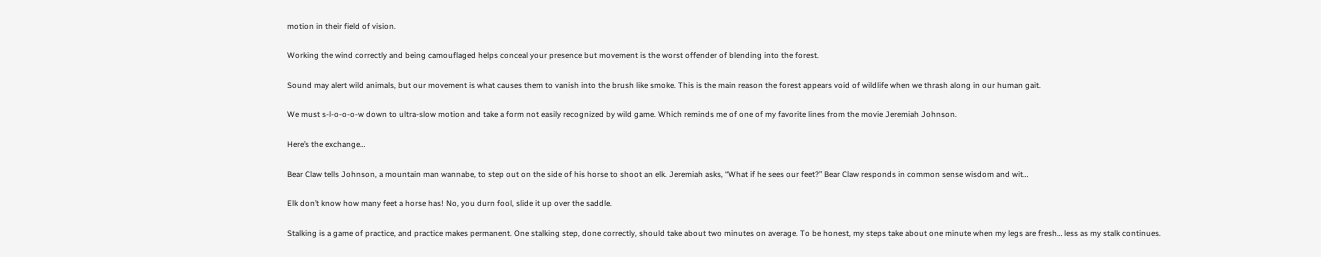motion in their field of vision.

Working the wind correctly and being camouflaged helps conceal your presence but movement is the worst offender of blending into the forest.

Sound may alert wild animals, but our movement is what causes them to vanish into the brush like smoke. This is the main reason the forest appears void of wildlife when we thrash along in our human gait.

We must s-l-o-o-o-w down to ultra-slow motion and take a form not easily recognized by wild game. Which reminds me of one of my favorite lines from the movie Jeremiah Johnson.

Here’s the exchange…

Bear Claw tells Johnson, a mountain man wannabe, to step out on the side of his horse to shoot an elk. Jeremiah asks, “What if he sees our feet?” Bear Claw responds in common sense wisdom and wit…

Elk don’t know how many feet a horse has! No, you durn fool, slide it up over the saddle.

Stalking is a game of practice, and practice makes permanent. One stalking step, done correctly, should take about two minutes on average. To be honest, my steps take about one minute when my legs are fresh… less as my stalk continues.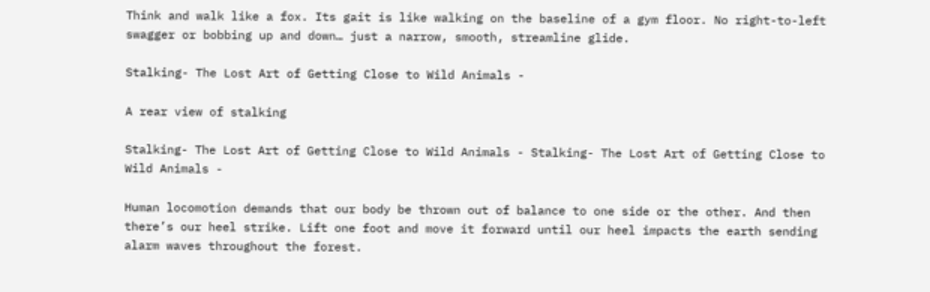Think and walk like a fox. Its gait is like walking on the baseline of a gym floor. No right-to-left swagger or bobbing up and down… just a narrow, smooth, streamline glide.

Stalking- The Lost Art of Getting Close to Wild Animals -

A rear view of stalking

Stalking- The Lost Art of Getting Close to Wild Animals - Stalking- The Lost Art of Getting Close to Wild Animals -

Human locomotion demands that our body be thrown out of balance to one side or the other. And then there’s our heel strike. Lift one foot and move it forward until our heel impacts the earth sending alarm waves throughout the forest.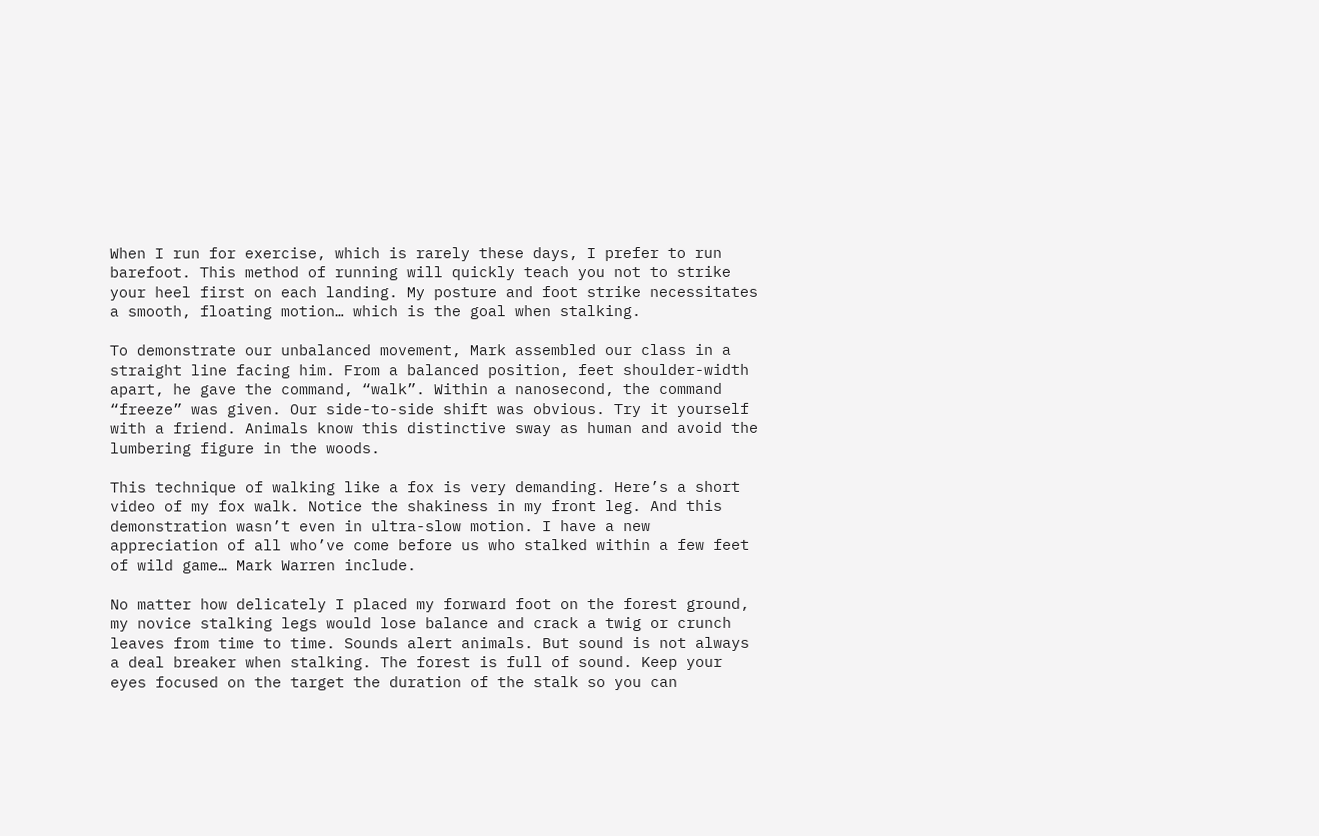When I run for exercise, which is rarely these days, I prefer to run barefoot. This method of running will quickly teach you not to strike your heel first on each landing. My posture and foot strike necessitates a smooth, floating motion… which is the goal when stalking.

To demonstrate our unbalanced movement, Mark assembled our class in a straight line facing him. From a balanced position, feet shoulder-width apart, he gave the command, “walk”. Within a nanosecond, the command “freeze” was given. Our side-to-side shift was obvious. Try it yourself with a friend. Animals know this distinctive sway as human and avoid the lumbering figure in the woods.

This technique of walking like a fox is very demanding. Here’s a short video of my fox walk. Notice the shakiness in my front leg. And this demonstration wasn’t even in ultra-slow motion. I have a new appreciation of all who’ve come before us who stalked within a few feet of wild game… Mark Warren include.

No matter how delicately I placed my forward foot on the forest ground, my novice stalking legs would lose balance and crack a twig or crunch leaves from time to time. Sounds alert animals. But sound is not always a deal breaker when stalking. The forest is full of sound. Keep your eyes focused on the target the duration of the stalk so you can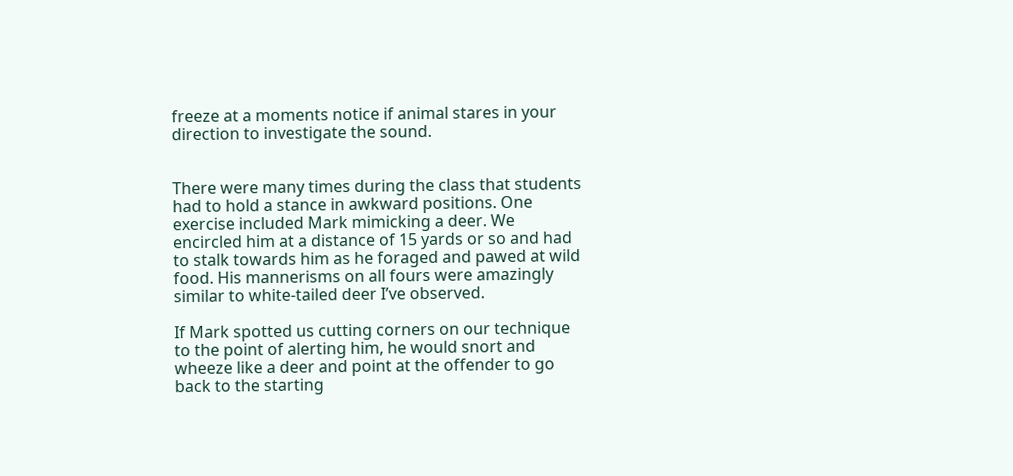freeze at a moments notice if animal stares in your direction to investigate the sound.


There were many times during the class that students had to hold a stance in awkward positions. One exercise included Mark mimicking a deer. We encircled him at a distance of 15 yards or so and had to stalk towards him as he foraged and pawed at wild food. His mannerisms on all fours were amazingly similar to white-tailed deer I’ve observed.

If Mark spotted us cutting corners on our technique to the point of alerting him, he would snort and wheeze like a deer and point at the offender to go back to the starting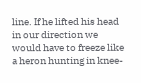line. If he lifted his head in our direction we would have to freeze like a heron hunting in knee-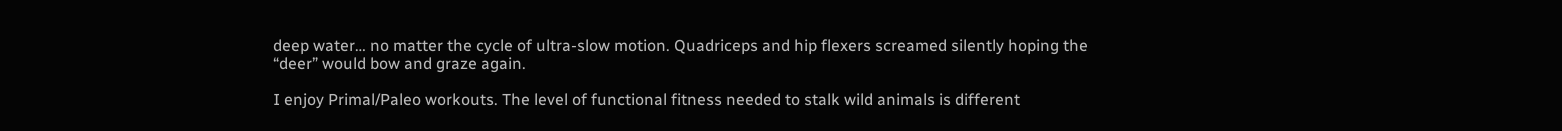deep water… no matter the cycle of ultra-slow motion. Quadriceps and hip flexers screamed silently hoping the “deer” would bow and graze again.

I enjoy Primal/Paleo workouts. The level of functional fitness needed to stalk wild animals is different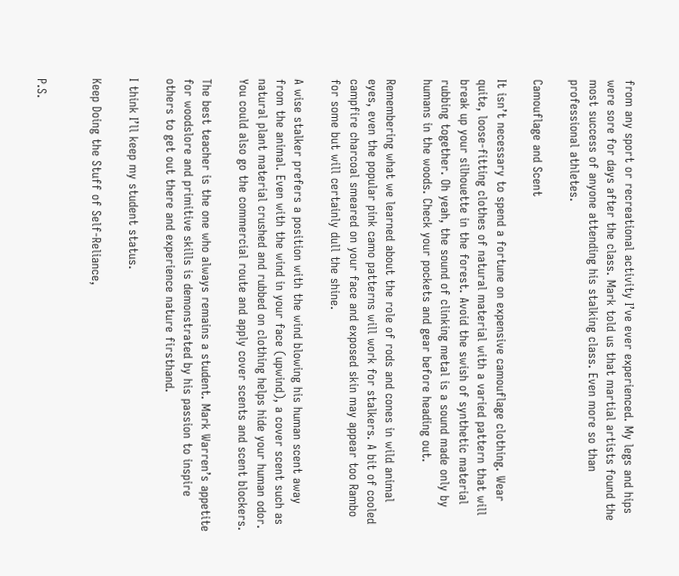from any sport or recreational activity I’ve ever experienced. My legs and hips were sore for days after the class. Mark told us that martial artists found the most success of anyone attending his stalking class. Even more so than professional athletes.

Camouflage and Scent

It isn’t necessary to spend a fortune on expensive camouflage clothing. Wear quite, loose-fitting clothes of natural material with a varied pattern that will break up your silhouette in the forest. Avoid the swish of synthetic material rubbing together. Oh yeah, the sound of clinking metal is a sound made only by humans in the woods. Check your pockets and gear before heading out.

Remembering what we learned about the role of rods and cones in wild animal eyes, even the popular pink camo patterns will work for stalkers. A bit of cooled campfire charcoal smeared on your face and exposed skin may appear too Rambo for some but will certainly dull the shine.

A wise stalker prefers a position with the wind blowing his human scent away from the animal. Even with the wind in your face (upwind), a cover scent such as natural plant material crushed and rubbed on clothing helps hide your human odor. You could also go the commercial route and apply cover scents and scent blockers.

The best teacher is the one who always remains a student. Mark Warren’s appetite for woodslore and primitive skills is demonstrated by his passion to inspire others to get out there and experience nature firsthand.

I think I’ll keep my student status.

Keep Doing the Stuff of Self-Reliance,


P.S.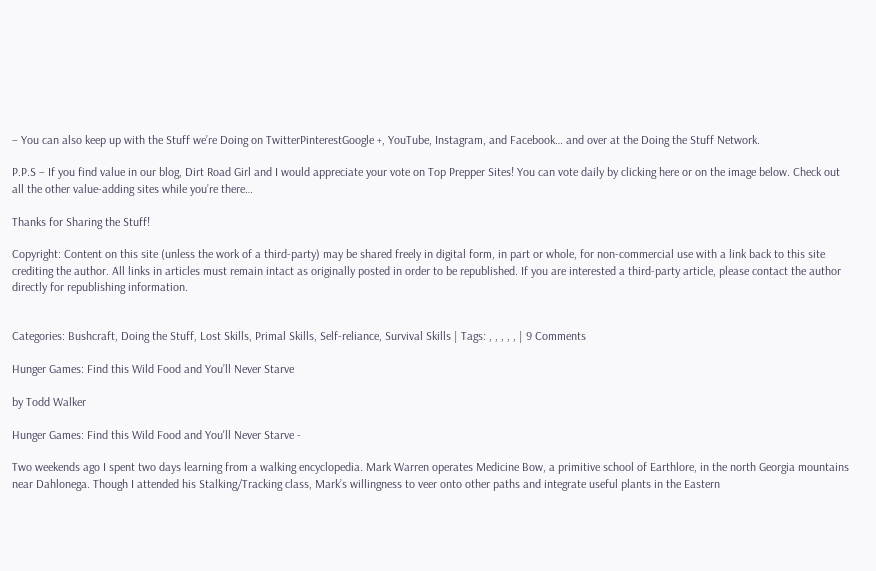– You can also keep up with the Stuff we’re Doing on TwitterPinterestGoogle +, YouTube, Instagram, and Facebook… and over at the Doing the Stuff Network.

P.P.S – If you find value in our blog, Dirt Road Girl and I would appreciate your vote on Top Prepper Sites! You can vote daily by clicking here or on the image below. Check out all the other value-adding sites while you’re there…

Thanks for Sharing the Stuff!

Copyright: Content on this site (unless the work of a third-party) may be shared freely in digital form, in part or whole, for non-commercial use with a link back to this site crediting the author. All links in articles must remain intact as originally posted in order to be republished. If you are interested a third-party article, please contact the author directly for republishing information.


Categories: Bushcraft, Doing the Stuff, Lost Skills, Primal Skills, Self-reliance, Survival Skills | Tags: , , , , , | 9 Comments

Hunger Games: Find this Wild Food and You’ll Never Starve

by Todd Walker

Hunger Games: Find this Wild Food and You'll Never Starve -

Two weekends ago I spent two days learning from a walking encyclopedia. Mark Warren operates Medicine Bow, a primitive school of Earthlore, in the north Georgia mountains near Dahlonega. Though I attended his Stalking/Tracking class, Mark’s willingness to veer onto other paths and integrate useful plants in the Eastern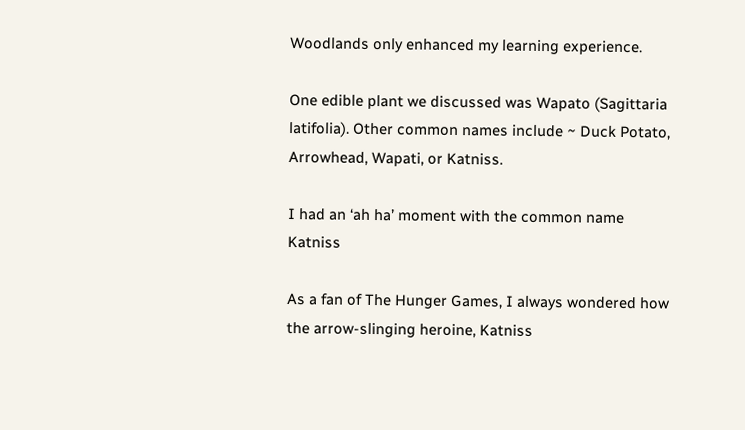Woodlands only enhanced my learning experience.

One edible plant we discussed was Wapato (Sagittaria latifolia). Other common names include ~ Duck Potato, Arrowhead, Wapati, or Katniss.

I had an ‘ah ha’ moment with the common name Katniss

As a fan of The Hunger Games, I always wondered how the arrow-slinging heroine, Katniss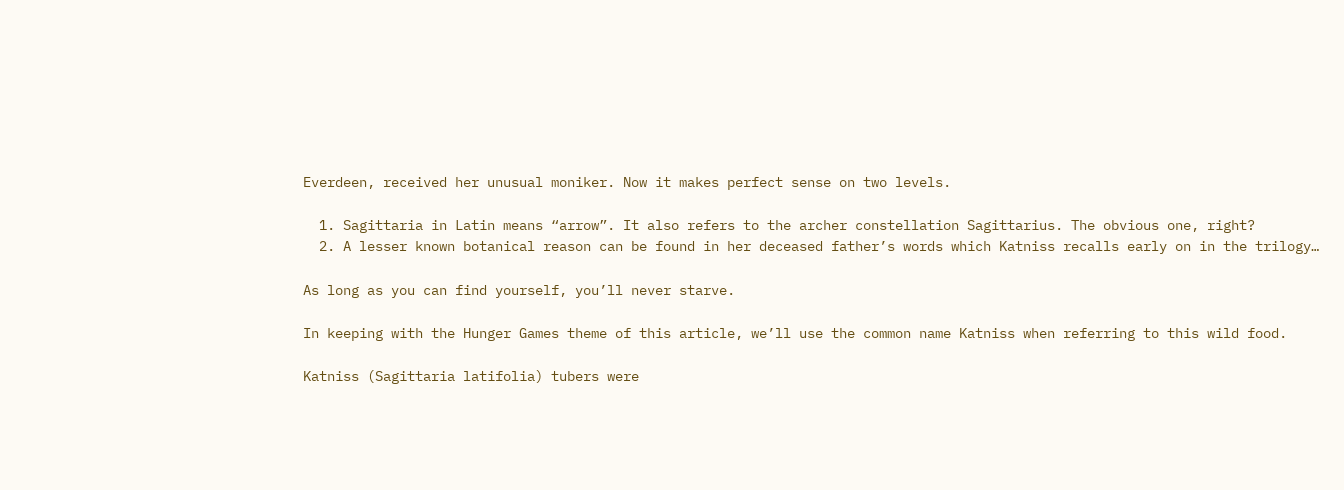Everdeen, received her unusual moniker. Now it makes perfect sense on two levels.

  1. Sagittaria in Latin means “arrow”. It also refers to the archer constellation Sagittarius. The obvious one, right?
  2. A lesser known botanical reason can be found in her deceased father’s words which Katniss recalls early on in the trilogy…

As long as you can find yourself, you’ll never starve.

In keeping with the Hunger Games theme of this article, we’ll use the common name Katniss when referring to this wild food.

Katniss (Sagittaria latifolia) tubers were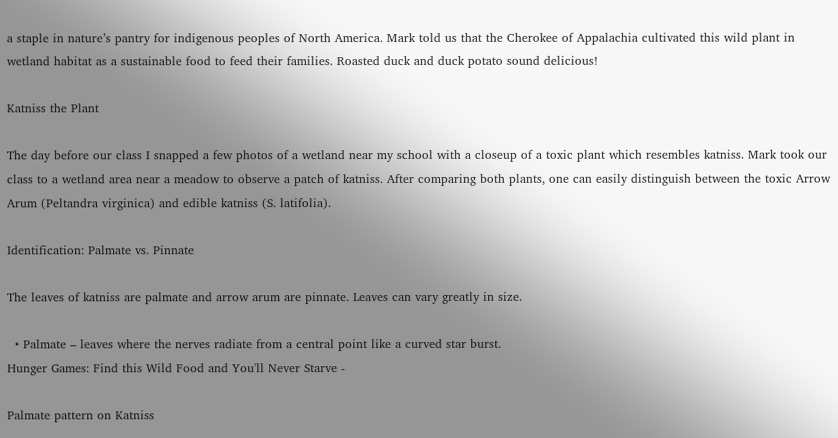a staple in nature’s pantry for indigenous peoples of North America. Mark told us that the Cherokee of Appalachia cultivated this wild plant in wetland habitat as a sustainable food to feed their families. Roasted duck and duck potato sound delicious!

Katniss the Plant

The day before our class I snapped a few photos of a wetland near my school with a closeup of a toxic plant which resembles katniss. Mark took our class to a wetland area near a meadow to observe a patch of katniss. After comparing both plants, one can easily distinguish between the toxic Arrow Arum (Peltandra virginica) and edible katniss (S. latifolia).

Identification: Palmate vs. Pinnate

The leaves of katniss are palmate and arrow arum are pinnate. Leaves can vary greatly in size.

  • Palmate – leaves where the nerves radiate from a central point like a curved star burst.
Hunger Games: Find this Wild Food and You'll Never Starve -

Palmate pattern on Katniss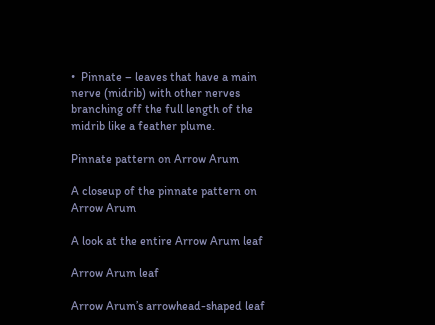•  Pinnate – leaves that have a main nerve (midrib) with other nerves branching off the full length of the midrib like a feather plume.

Pinnate pattern on Arrow Arum

A closeup of the pinnate pattern on Arrow Arum

A look at the entire Arrow Arum leaf

Arrow Arum leaf

Arrow Arum’s arrowhead-shaped leaf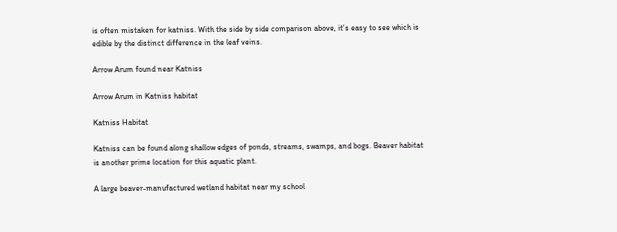is often mistaken for katniss. With the side by side comparison above, it’s easy to see which is edible by the distinct difference in the leaf veins.

Arrow Arum found near Katniss

Arrow Arum in Katniss habitat

Katniss Habitat

Katniss can be found along shallow edges of ponds, streams, swamps, and bogs. Beaver habitat is another prime location for this aquatic plant.

A large beaver-manufactured wetland habitat near my school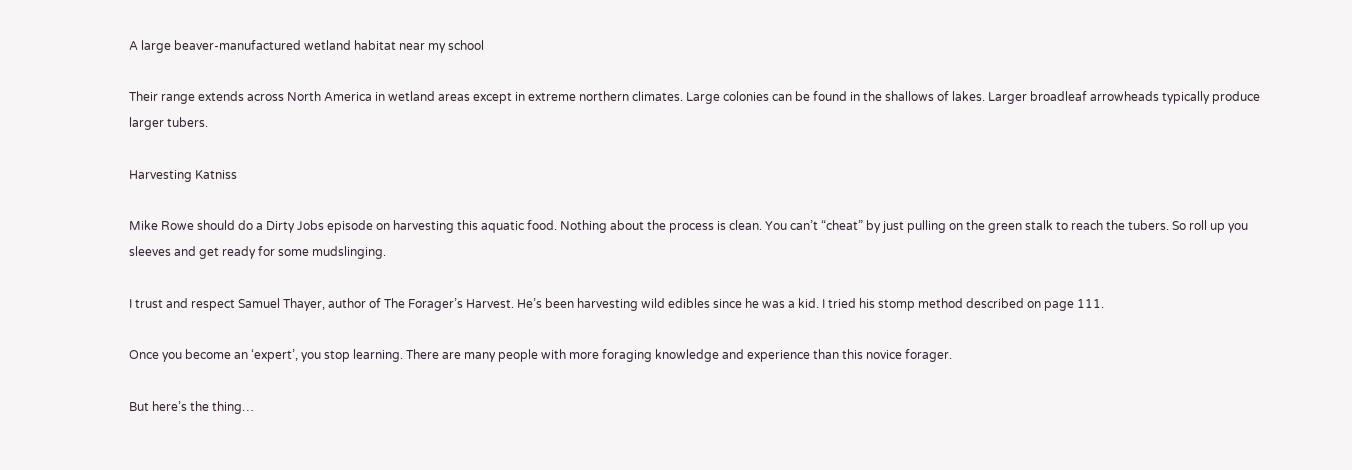A large beaver-manufactured wetland habitat near my school

Their range extends across North America in wetland areas except in extreme northern climates. Large colonies can be found in the shallows of lakes. Larger broadleaf arrowheads typically produce larger tubers.

Harvesting Katniss

Mike Rowe should do a Dirty Jobs episode on harvesting this aquatic food. Nothing about the process is clean. You can’t “cheat” by just pulling on the green stalk to reach the tubers. So roll up you sleeves and get ready for some mudslinging.

I trust and respect Samuel Thayer, author of The Forager’s Harvest. He’s been harvesting wild edibles since he was a kid. I tried his stomp method described on page 111.

Once you become an ‘expert’, you stop learning. There are many people with more foraging knowledge and experience than this novice forager.

But here’s the thing…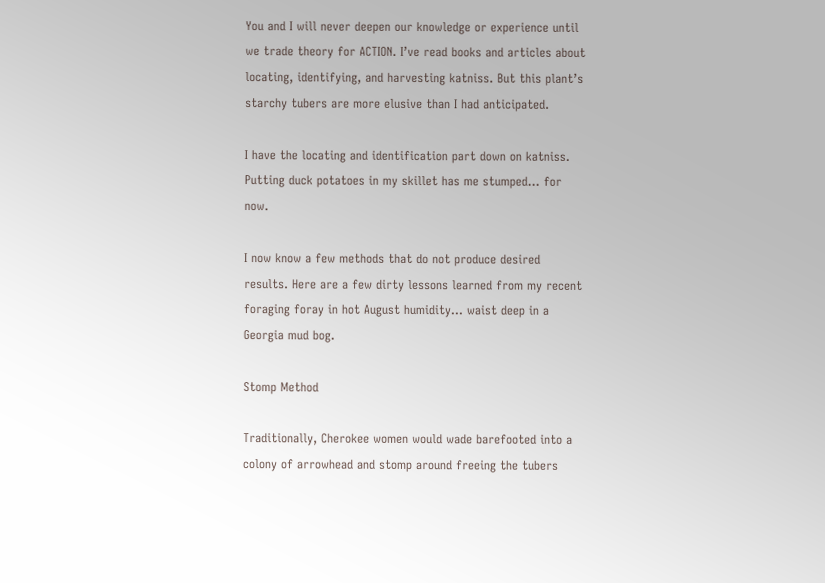You and I will never deepen our knowledge or experience until we trade theory for ACTION. I’ve read books and articles about locating, identifying, and harvesting katniss. But this plant’s starchy tubers are more elusive than I had anticipated.

I have the locating and identification part down on katniss. Putting duck potatoes in my skillet has me stumped… for now.

I now know a few methods that do not produce desired results. Here are a few dirty lessons learned from my recent foraging foray in hot August humidity… waist deep in a Georgia mud bog.

Stomp Method

Traditionally, Cherokee women would wade barefooted into a colony of arrowhead and stomp around freeing the tubers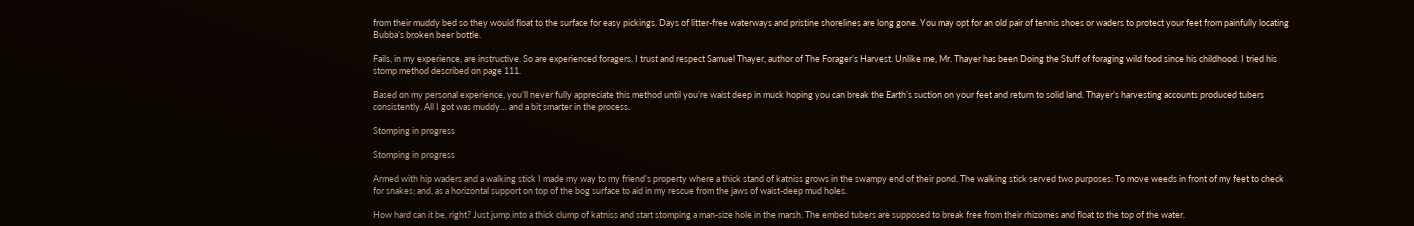from their muddy bed so they would float to the surface for easy pickings. Days of litter-free waterways and pristine shorelines are long gone. You may opt for an old pair of tennis shoes or waders to protect your feet from painfully locating Bubba’s broken beer bottle.

Fails, in my experience, are instructive. So are experienced foragers. I trust and respect Samuel Thayer, author of The Forager’s Harvest. Unlike me, Mr. Thayer has been Doing the Stuff of foraging wild food since his childhood. I tried his stomp method described on page 111.

Based on my personal experience, you’ll never fully appreciate this method until you’re waist deep in muck hoping you can break the Earth’s suction on your feet and return to solid land. Thayer’s harvesting accounts produced tubers consistently. All I got was muddy… and a bit smarter in the process.

Stomping in progress

Stomping in progress

Armed with hip waders and a walking stick I made my way to my friend’s property where a thick stand of katniss grows in the swampy end of their pond. The walking stick served two purposes: To move weeds in front of my feet to check for snakes; and, as a horizontal support on top of the bog surface to aid in my rescue from the jaws of waist-deep mud holes.

How hard can it be, right? Just jump into a thick clump of katniss and start stomping a man-size hole in the marsh. The embed tubers are supposed to break free from their rhizomes and float to the top of the water.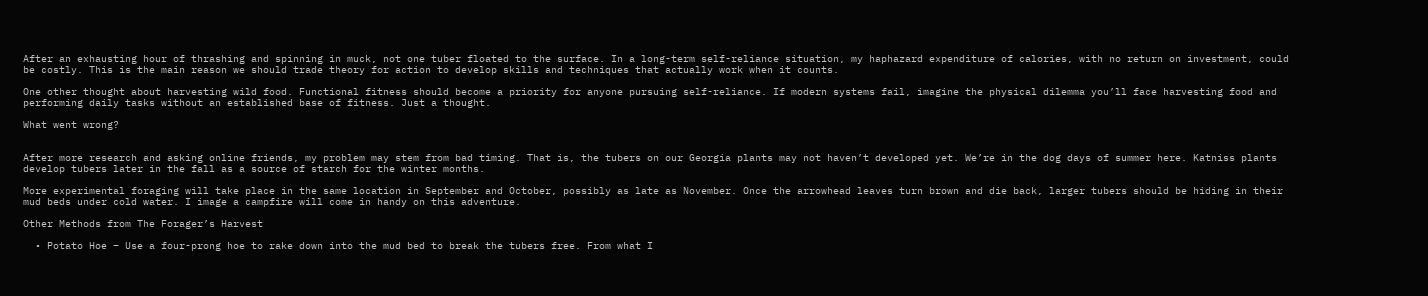After an exhausting hour of thrashing and spinning in muck, not one tuber floated to the surface. In a long-term self-reliance situation, my haphazard expenditure of calories, with no return on investment, could be costly. This is the main reason we should trade theory for action to develop skills and techniques that actually work when it counts.

One other thought about harvesting wild food. Functional fitness should become a priority for anyone pursuing self-reliance. If modern systems fail, imagine the physical dilemma you’ll face harvesting food and performing daily tasks without an established base of fitness. Just a thought.

What went wrong?


After more research and asking online friends, my problem may stem from bad timing. That is, the tubers on our Georgia plants may not haven’t developed yet. We’re in the dog days of summer here. Katniss plants develop tubers later in the fall as a source of starch for the winter months.

More experimental foraging will take place in the same location in September and October, possibly as late as November. Once the arrowhead leaves turn brown and die back, larger tubers should be hiding in their mud beds under cold water. I image a campfire will come in handy on this adventure.

Other Methods from The Forager’s Harvest

  • Potato Hoe – Use a four-prong hoe to rake down into the mud bed to break the tubers free. From what I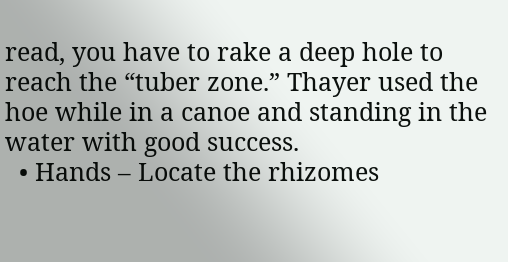read, you have to rake a deep hole to reach the “tuber zone.” Thayer used the hoe while in a canoe and standing in the water with good success.
  • Hands – Locate the rhizomes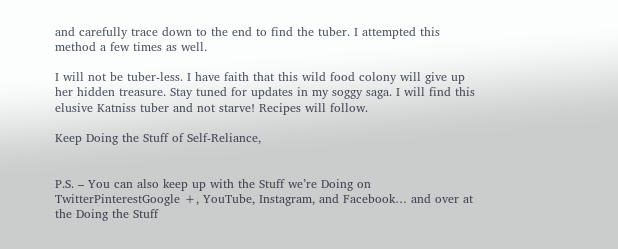and carefully trace down to the end to find the tuber. I attempted this method a few times as well.

I will not be tuber-less. I have faith that this wild food colony will give up her hidden treasure. Stay tuned for updates in my soggy saga. I will find this elusive Katniss tuber and not starve! Recipes will follow.

Keep Doing the Stuff of Self-Reliance,


P.S. – You can also keep up with the Stuff we’re Doing on TwitterPinterestGoogle +, YouTube, Instagram, and Facebook… and over at the Doing the Stuff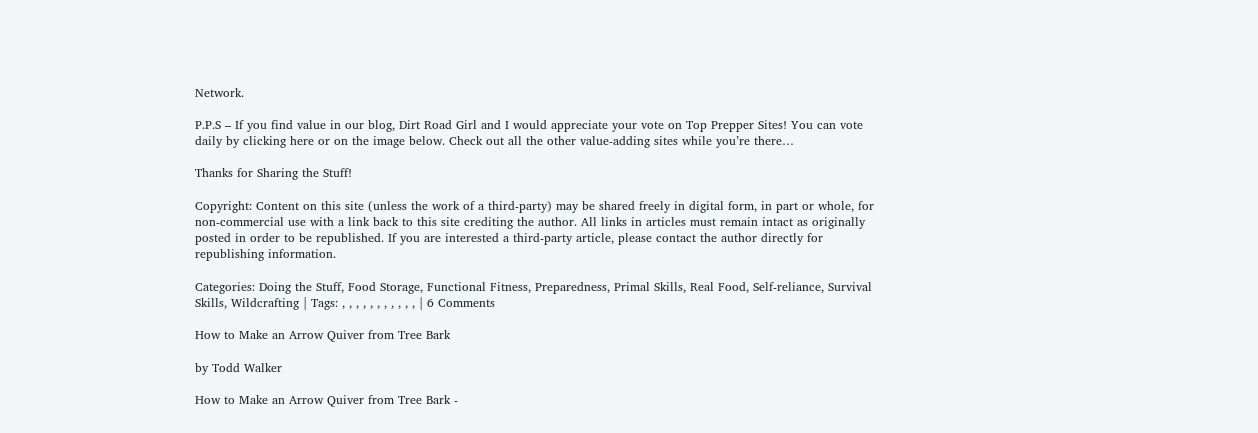Network.

P.P.S – If you find value in our blog, Dirt Road Girl and I would appreciate your vote on Top Prepper Sites! You can vote daily by clicking here or on the image below. Check out all the other value-adding sites while you’re there…

Thanks for Sharing the Stuff!

Copyright: Content on this site (unless the work of a third-party) may be shared freely in digital form, in part or whole, for non-commercial use with a link back to this site crediting the author. All links in articles must remain intact as originally posted in order to be republished. If you are interested a third-party article, please contact the author directly for republishing information.

Categories: Doing the Stuff, Food Storage, Functional Fitness, Preparedness, Primal Skills, Real Food, Self-reliance, Survival Skills, Wildcrafting | Tags: , , , , , , , , , , , | 6 Comments

How to Make an Arrow Quiver from Tree Bark

by Todd Walker

How to Make an Arrow Quiver from Tree Bark -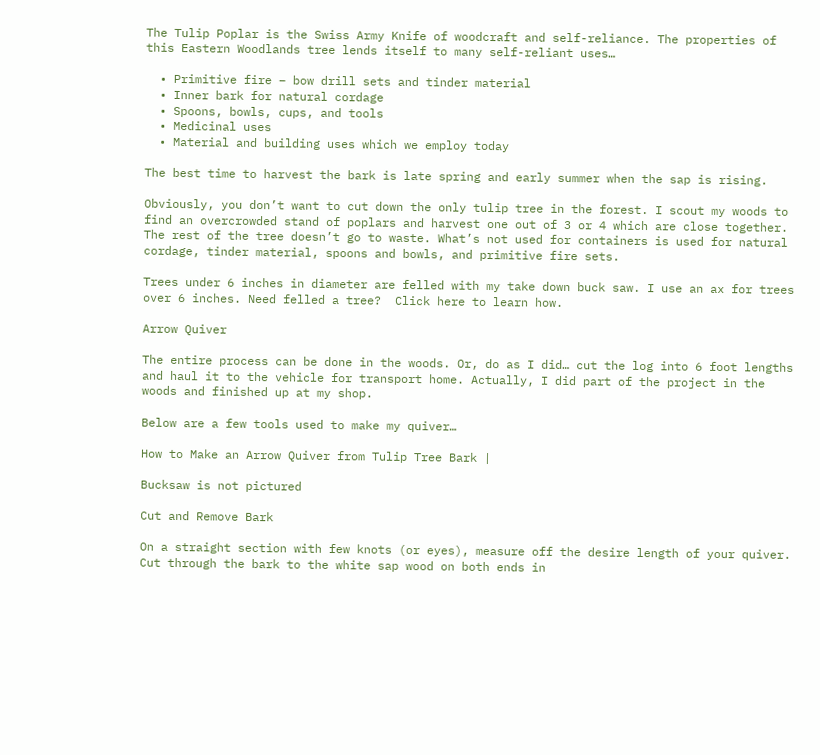The Tulip Poplar is the Swiss Army Knife of woodcraft and self-reliance. The properties of this Eastern Woodlands tree lends itself to many self-reliant uses…

  • Primitive fire – bow drill sets and tinder material
  • Inner bark for natural cordage
  • Spoons, bowls, cups, and tools
  • Medicinal uses
  • Material and building uses which we employ today

The best time to harvest the bark is late spring and early summer when the sap is rising.

Obviously, you don’t want to cut down the only tulip tree in the forest. I scout my woods to find an overcrowded stand of poplars and harvest one out of 3 or 4 which are close together. The rest of the tree doesn’t go to waste. What’s not used for containers is used for natural cordage, tinder material, spoons and bowls, and primitive fire sets.

Trees under 6 inches in diameter are felled with my take down buck saw. I use an ax for trees over 6 inches. Need felled a tree?  Click here to learn how.

Arrow Quiver

The entire process can be done in the woods. Or, do as I did… cut the log into 6 foot lengths and haul it to the vehicle for transport home. Actually, I did part of the project in the woods and finished up at my shop.

Below are a few tools used to make my quiver…

How to Make an Arrow Quiver from Tulip Tree Bark |

Bucksaw is not pictured

Cut and Remove Bark

On a straight section with few knots (or eyes), measure off the desire length of your quiver. Cut through the bark to the white sap wood on both ends in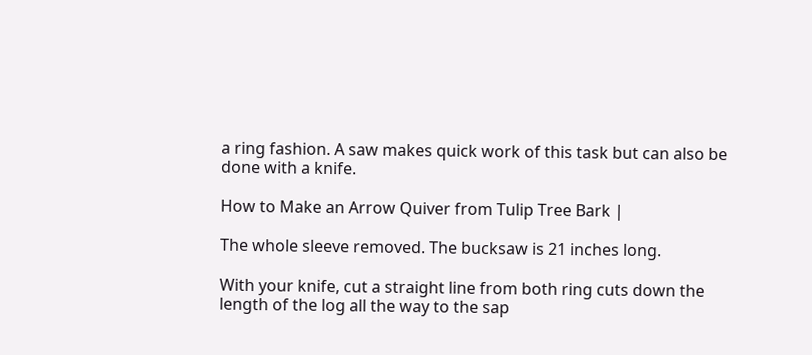a ring fashion. A saw makes quick work of this task but can also be done with a knife.

How to Make an Arrow Quiver from Tulip Tree Bark |

The whole sleeve removed. The bucksaw is 21 inches long.

With your knife, cut a straight line from both ring cuts down the length of the log all the way to the sap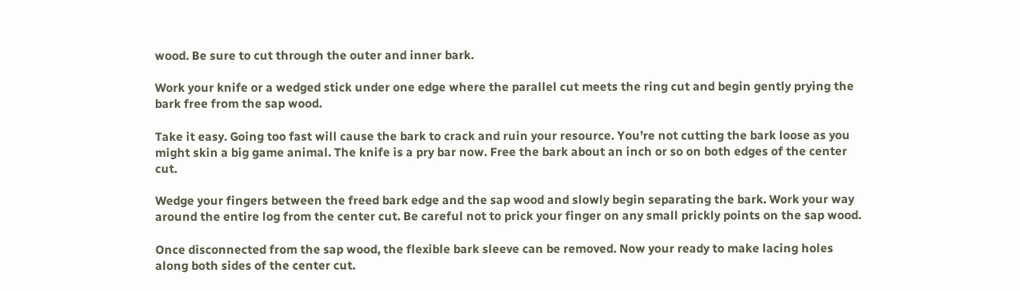wood. Be sure to cut through the outer and inner bark.

Work your knife or a wedged stick under one edge where the parallel cut meets the ring cut and begin gently prying the bark free from the sap wood.

Take it easy. Going too fast will cause the bark to crack and ruin your resource. You’re not cutting the bark loose as you might skin a big game animal. The knife is a pry bar now. Free the bark about an inch or so on both edges of the center cut.

Wedge your fingers between the freed bark edge and the sap wood and slowly begin separating the bark. Work your way around the entire log from the center cut. Be careful not to prick your finger on any small prickly points on the sap wood.

Once disconnected from the sap wood, the flexible bark sleeve can be removed. Now your ready to make lacing holes along both sides of the center cut.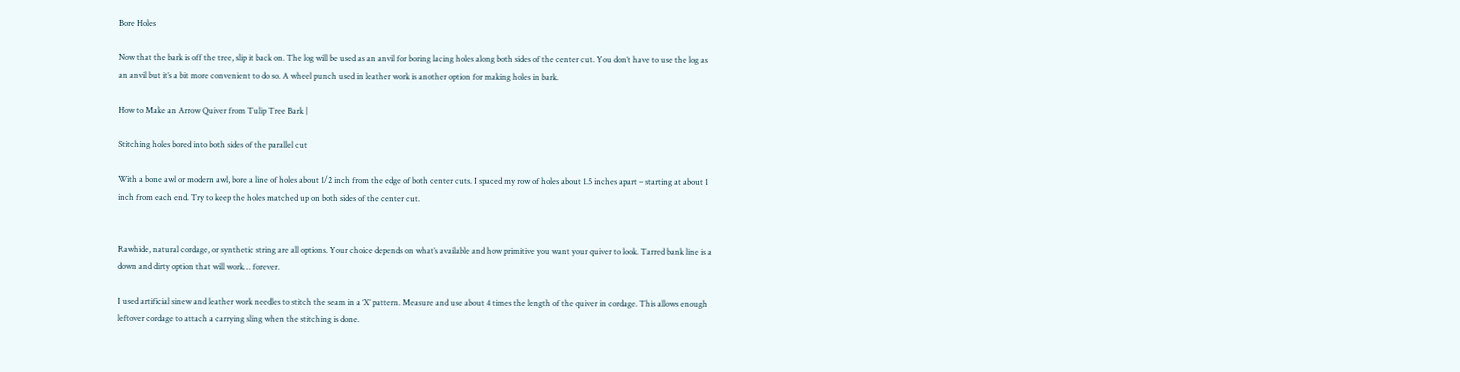Bore Holes

Now that the bark is off the tree, slip it back on. The log will be used as an anvil for boring lacing holes along both sides of the center cut. You don’t have to use the log as an anvil but it’s a bit more convenient to do so. A wheel punch used in leather work is another option for making holes in bark.

How to Make an Arrow Quiver from Tulip Tree Bark |

Stitching holes bored into both sides of the parallel cut

With a bone awl or modern awl, bore a line of holes about 1/2 inch from the edge of both center cuts. I spaced my row of holes about 1.5 inches apart – starting at about 1 inch from each end. Try to keep the holes matched up on both sides of the center cut.


Rawhide, natural cordage, or synthetic string are all options. Your choice depends on what’s available and how primitive you want your quiver to look. Tarred bank line is a down and dirty option that will work… forever.

I used artificial sinew and leather work needles to stitch the seam in a ‘X’ pattern. Measure and use about 4 times the length of the quiver in cordage. This allows enough leftover cordage to attach a carrying sling when the stitching is done.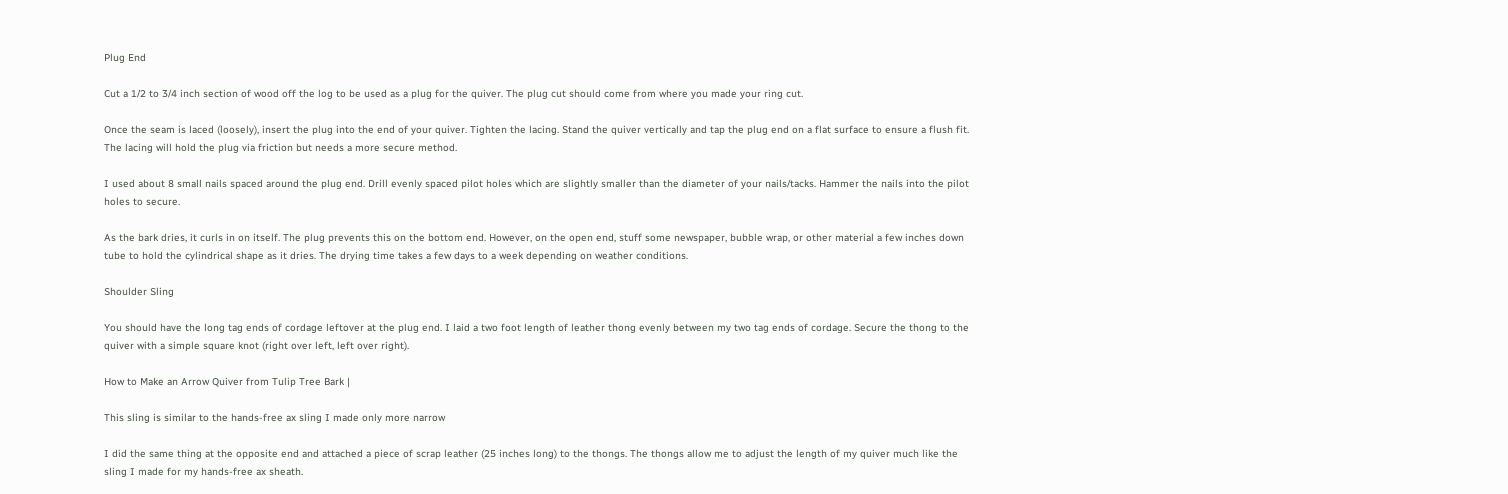Plug End

Cut a 1/2 to 3/4 inch section of wood off the log to be used as a plug for the quiver. The plug cut should come from where you made your ring cut.

Once the seam is laced (loosely), insert the plug into the end of your quiver. Tighten the lacing. Stand the quiver vertically and tap the plug end on a flat surface to ensure a flush fit. The lacing will hold the plug via friction but needs a more secure method.

I used about 8 small nails spaced around the plug end. Drill evenly spaced pilot holes which are slightly smaller than the diameter of your nails/tacks. Hammer the nails into the pilot holes to secure.

As the bark dries, it curls in on itself. The plug prevents this on the bottom end. However, on the open end, stuff some newspaper, bubble wrap, or other material a few inches down tube to hold the cylindrical shape as it dries. The drying time takes a few days to a week depending on weather conditions.

Shoulder Sling

You should have the long tag ends of cordage leftover at the plug end. I laid a two foot length of leather thong evenly between my two tag ends of cordage. Secure the thong to the quiver with a simple square knot (right over left, left over right).

How to Make an Arrow Quiver from Tulip Tree Bark |

This sling is similar to the hands-free ax sling I made only more narrow

I did the same thing at the opposite end and attached a piece of scrap leather (25 inches long) to the thongs. The thongs allow me to adjust the length of my quiver much like the sling I made for my hands-free ax sheath.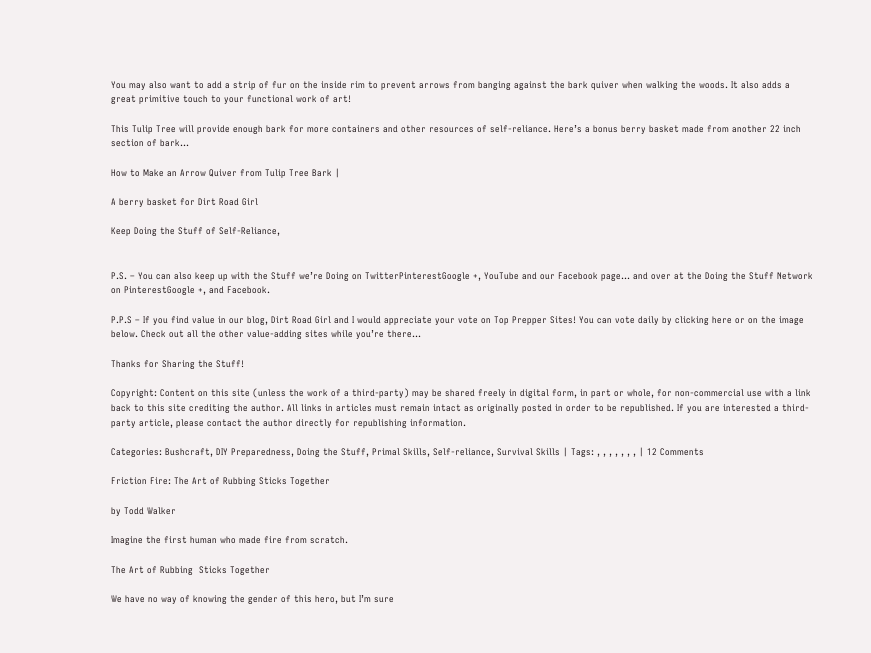You may also want to add a strip of fur on the inside rim to prevent arrows from banging against the bark quiver when walking the woods. It also adds a great primitive touch to your functional work of art!

This Tulip Tree will provide enough bark for more containers and other resources of self-reliance. Here’s a bonus berry basket made from another 22 inch section of bark…

How to Make an Arrow Quiver from Tulip Tree Bark |

A berry basket for Dirt Road Girl

Keep Doing the Stuff of Self-Reliance,


P.S. – You can also keep up with the Stuff we’re Doing on TwitterPinterestGoogle +, YouTube and our Facebook page… and over at the Doing the Stuff Network on PinterestGoogle +, and Facebook.

P.P.S – If you find value in our blog, Dirt Road Girl and I would appreciate your vote on Top Prepper Sites! You can vote daily by clicking here or on the image below. Check out all the other value-adding sites while you’re there…

Thanks for Sharing the Stuff!

Copyright: Content on this site (unless the work of a third-party) may be shared freely in digital form, in part or whole, for non-commercial use with a link back to this site crediting the author. All links in articles must remain intact as originally posted in order to be republished. If you are interested a third-party article, please contact the author directly for republishing information.

Categories: Bushcraft, DIY Preparedness, Doing the Stuff, Primal Skills, Self-reliance, Survival Skills | Tags: , , , , , , , | 12 Comments

Friction Fire: The Art of Rubbing Sticks Together

by Todd Walker

Imagine the first human who made fire from scratch.

The Art of Rubbing  Sticks Together

We have no way of knowing the gender of this hero, but I’m sure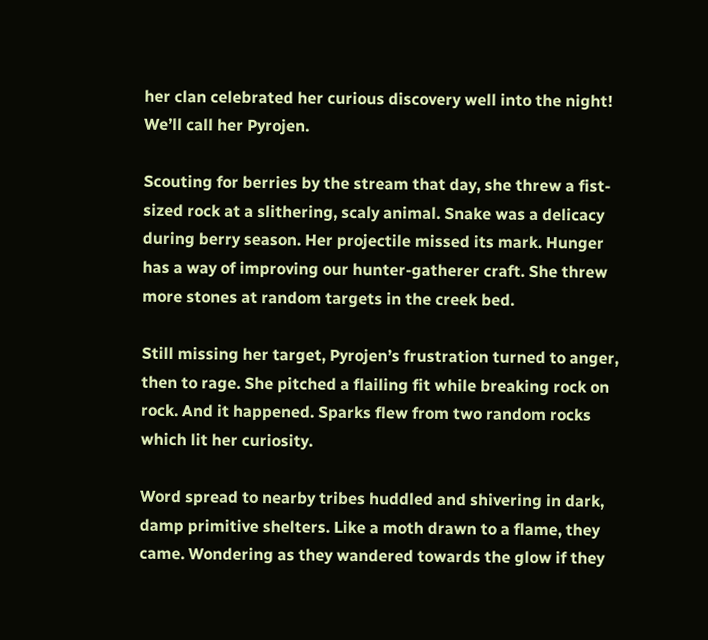her clan celebrated her curious discovery well into the night! We’ll call her Pyrojen.

Scouting for berries by the stream that day, she threw a fist-sized rock at a slithering, scaly animal. Snake was a delicacy during berry season. Her projectile missed its mark. Hunger has a way of improving our hunter-gatherer craft. She threw more stones at random targets in the creek bed.

Still missing her target, Pyrojen’s frustration turned to anger, then to rage. She pitched a flailing fit while breaking rock on rock. And it happened. Sparks flew from two random rocks which lit her curiosity.

Word spread to nearby tribes huddled and shivering in dark, damp primitive shelters. Like a moth drawn to a flame, they came. Wondering as they wandered towards the glow if they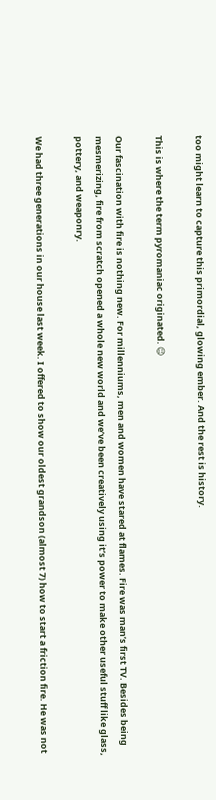too might learn to capture this primordial, glowing ember. And the rest is history.

This is where the term pyromaniac originated. 😉

Our fascination with fire is nothing new. For millenniums, men and women have stared at flames. Fire was man’s first TV. Besides being mesmerizing, fire from scratch opened a whole new world and we’ve been creatively using it’s power to make other useful stuff like glass, pottery, and weaponry.

We had three generations in our house last week. I offered to show our oldest grandson (almost 7) how to start a friction fire. He was not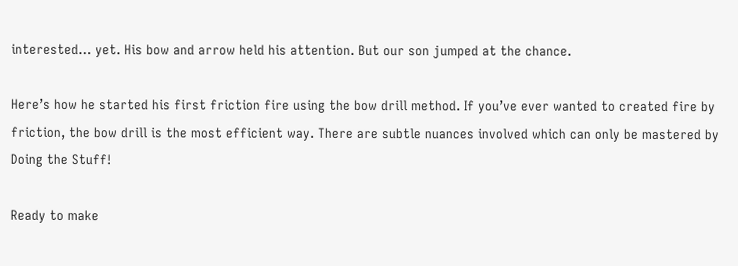interested… yet. His bow and arrow held his attention. But our son jumped at the chance.

Here’s how he started his first friction fire using the bow drill method. If you’ve ever wanted to created fire by friction, the bow drill is the most efficient way. There are subtle nuances involved which can only be mastered by Doing the Stuff!

Ready to make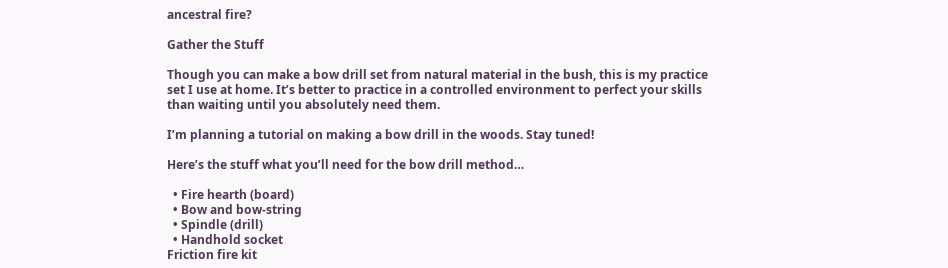ancestral fire?

Gather the Stuff

Though you can make a bow drill set from natural material in the bush, this is my practice set I use at home. It’s better to practice in a controlled environment to perfect your skills than waiting until you absolutely need them.

I’m planning a tutorial on making a bow drill in the woods. Stay tuned!

Here’s the stuff what you’ll need for the bow drill method…

  • Fire hearth (board)
  • Bow and bow-string
  • Spindle (drill)
  • Handhold socket
Friction fire kit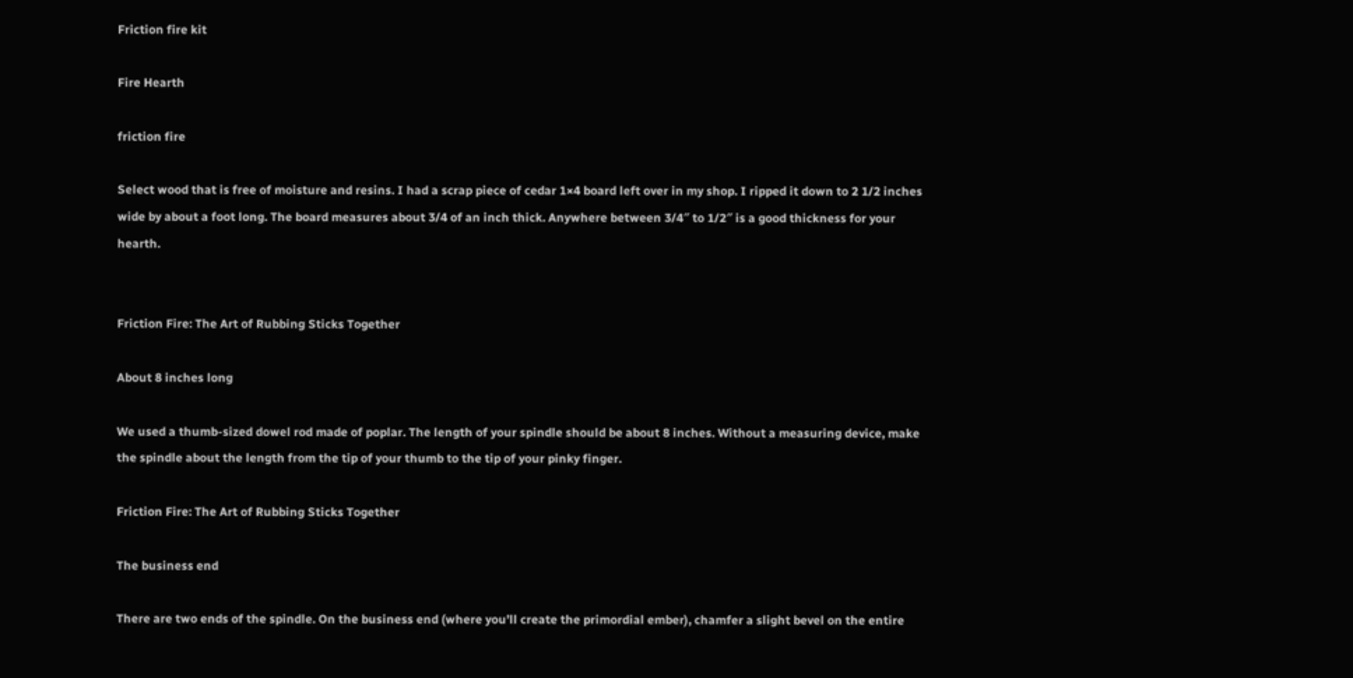Friction fire kit

Fire Hearth

friction fire

Select wood that is free of moisture and resins. I had a scrap piece of cedar 1×4 board left over in my shop. I ripped it down to 2 1/2 inches wide by about a foot long. The board measures about 3/4 of an inch thick. Anywhere between 3/4″ to 1/2″ is a good thickness for your hearth.


Friction Fire: The Art of Rubbing Sticks Together

About 8 inches long

We used a thumb-sized dowel rod made of poplar. The length of your spindle should be about 8 inches. Without a measuring device, make the spindle about the length from the tip of your thumb to the tip of your pinky finger.

Friction Fire: The Art of Rubbing Sticks Together

The business end

There are two ends of the spindle. On the business end (where you’ll create the primordial ember), chamfer a slight bevel on the entire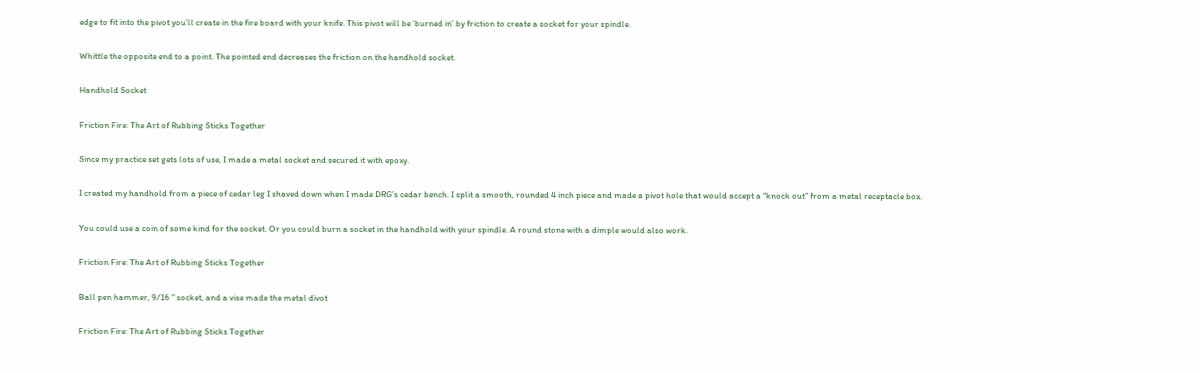edge to fit into the pivot you’ll create in the fire board with your knife. This pivot will be ‘burned in’ by friction to create a socket for your spindle.

Whittle the opposite end to a point. The pointed end decreases the friction on the handhold socket.

Handhold Socket

Friction Fire: The Art of Rubbing Sticks Together

Since my practice set gets lots of use, I made a metal socket and secured it with epoxy.

I created my handhold from a piece of cedar leg I shaved down when I made DRG’s cedar bench. I split a smooth, rounded 4 inch piece and made a pivot hole that would accept a “knock out” from a metal receptacle box.

You could use a coin of some kind for the socket. Or you could burn a socket in the handhold with your spindle. A round stone with a dimple would also work.

Friction Fire: The Art of Rubbing Sticks Together

Ball pen hammer, 9/16 ” socket, and a vise made the metal divot

Friction Fire: The Art of Rubbing Sticks Together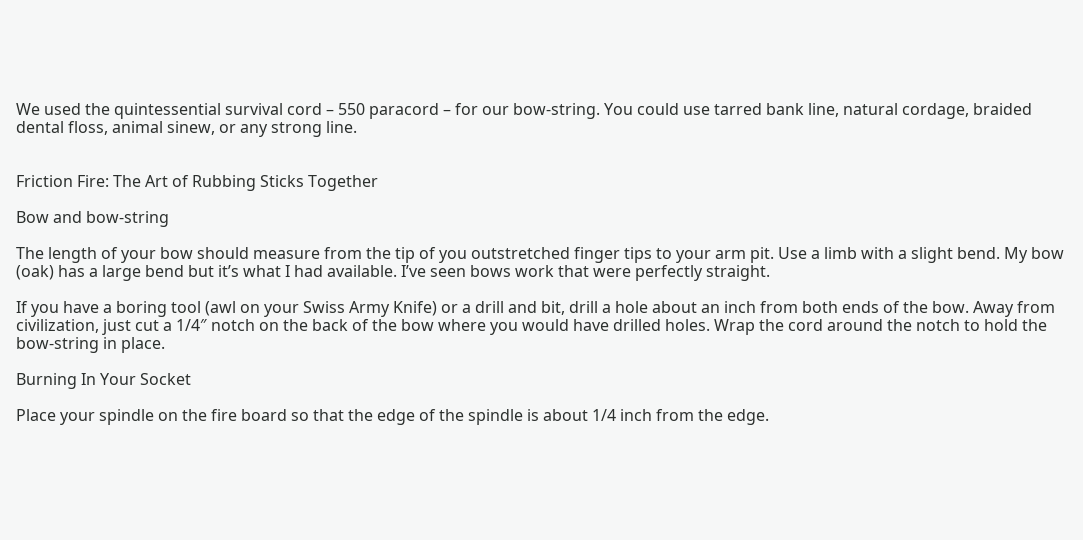We used the quintessential survival cord – 550 paracord – for our bow-string. You could use tarred bank line, natural cordage, braided dental floss, animal sinew, or any strong line.


Friction Fire: The Art of Rubbing Sticks Together

Bow and bow-string

The length of your bow should measure from the tip of you outstretched finger tips to your arm pit. Use a limb with a slight bend. My bow (oak) has a large bend but it’s what I had available. I’ve seen bows work that were perfectly straight.

If you have a boring tool (awl on your Swiss Army Knife) or a drill and bit, drill a hole about an inch from both ends of the bow. Away from civilization, just cut a 1/4″ notch on the back of the bow where you would have drilled holes. Wrap the cord around the notch to hold the bow-string in place.

Burning In Your Socket

Place your spindle on the fire board so that the edge of the spindle is about 1/4 inch from the edge.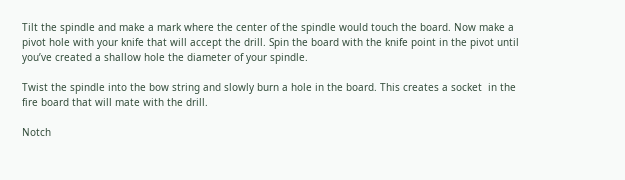Tilt the spindle and make a mark where the center of the spindle would touch the board. Now make a pivot hole with your knife that will accept the drill. Spin the board with the knife point in the pivot until you’ve created a shallow hole the diameter of your spindle.

Twist the spindle into the bow string and slowly burn a hole in the board. This creates a socket  in the fire board that will mate with the drill.

Notch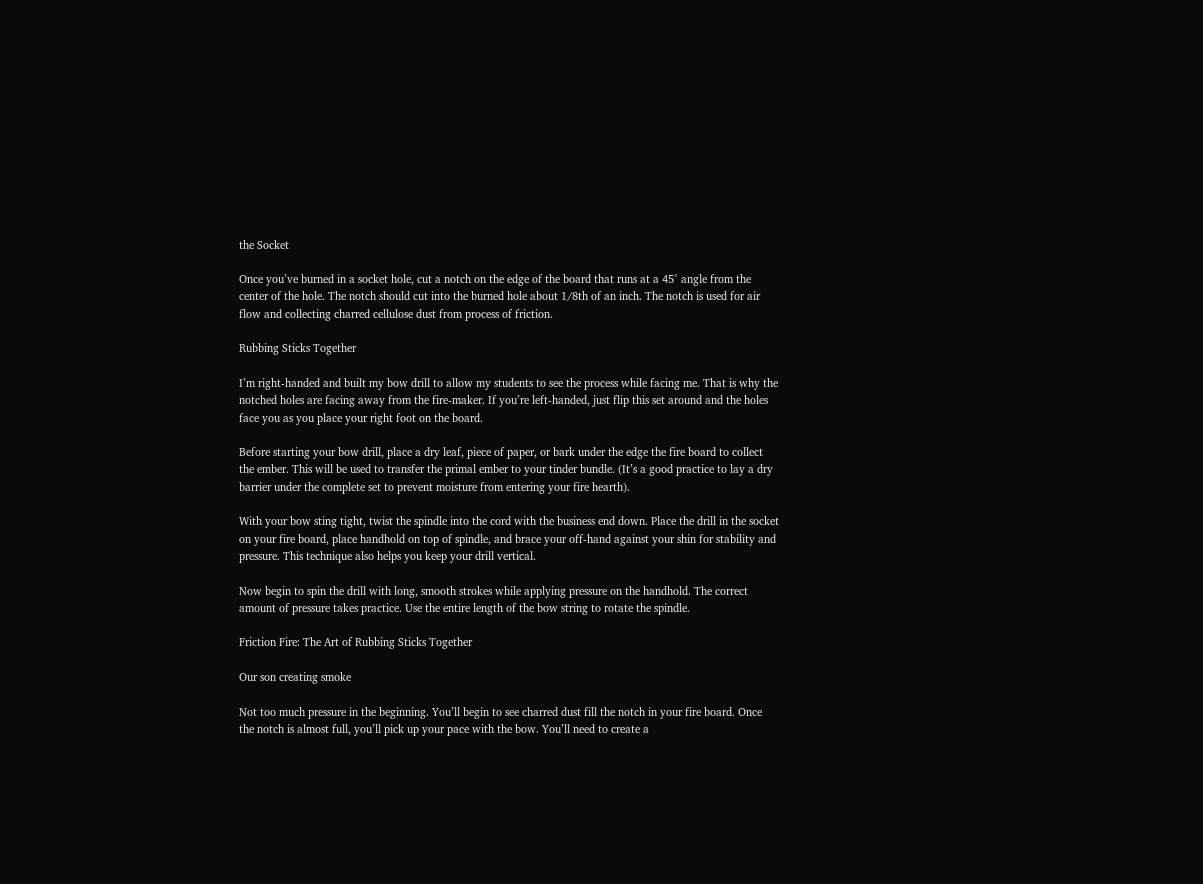the Socket

Once you’ve burned in a socket hole, cut a notch on the edge of the board that runs at a 45° angle from the center of the hole. The notch should cut into the burned hole about 1/8th of an inch. The notch is used for air flow and collecting charred cellulose dust from process of friction.

Rubbing Sticks Together

I’m right-handed and built my bow drill to allow my students to see the process while facing me. That is why the notched holes are facing away from the fire-maker. If you’re left-handed, just flip this set around and the holes face you as you place your right foot on the board.

Before starting your bow drill, place a dry leaf, piece of paper, or bark under the edge the fire board to collect the ember. This will be used to transfer the primal ember to your tinder bundle. (It’s a good practice to lay a dry barrier under the complete set to prevent moisture from entering your fire hearth).

With your bow sting tight, twist the spindle into the cord with the business end down. Place the drill in the socket on your fire board, place handhold on top of spindle, and brace your off-hand against your shin for stability and pressure. This technique also helps you keep your drill vertical.

Now begin to spin the drill with long, smooth strokes while applying pressure on the handhold. The correct amount of pressure takes practice. Use the entire length of the bow string to rotate the spindle.

Friction Fire: The Art of Rubbing Sticks Together

Our son creating smoke

Not too much pressure in the beginning. You’ll begin to see charred dust fill the notch in your fire board. Once the notch is almost full, you’ll pick up your pace with the bow. You’ll need to create a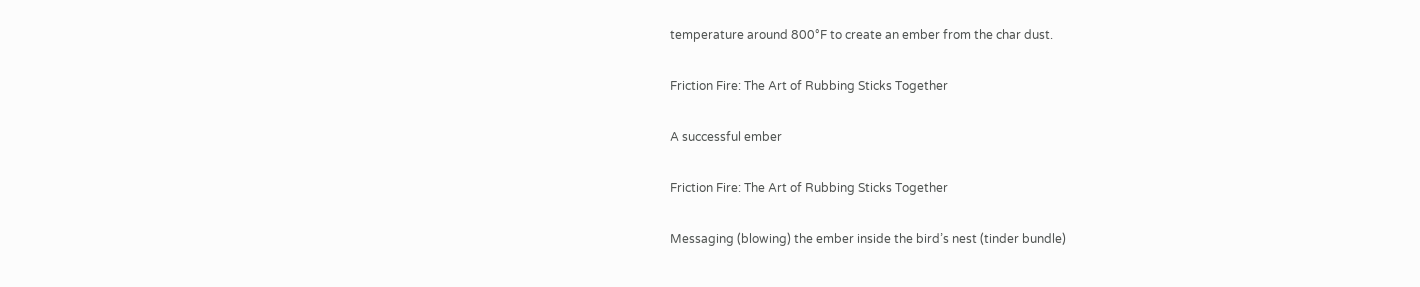temperature around 800°F to create an ember from the char dust.

Friction Fire: The Art of Rubbing Sticks Together

A successful ember

Friction Fire: The Art of Rubbing Sticks Together

Messaging (blowing) the ember inside the bird’s nest (tinder bundle)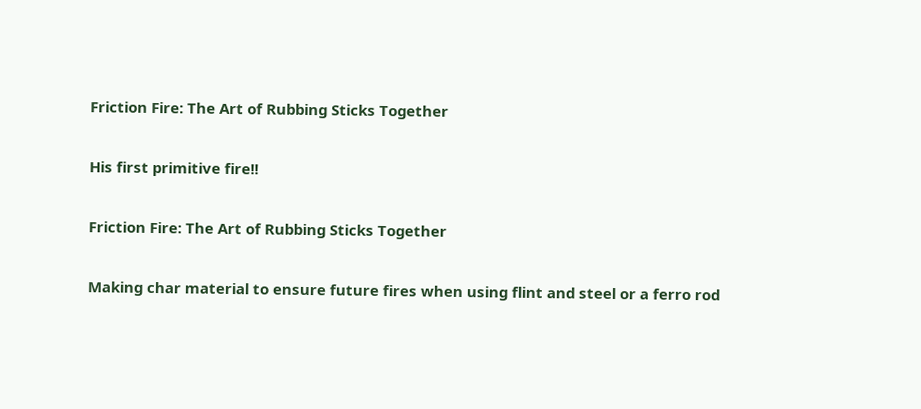Friction Fire: The Art of Rubbing Sticks Together

His first primitive fire!!

Friction Fire: The Art of Rubbing Sticks Together

Making char material to ensure future fires when using flint and steel or a ferro rod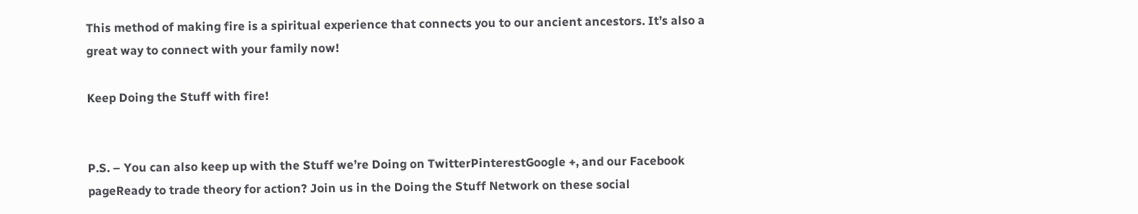This method of making fire is a spiritual experience that connects you to our ancient ancestors. It’s also a great way to connect with your family now!

Keep Doing the Stuff with fire!


P.S. – You can also keep up with the Stuff we’re Doing on TwitterPinterestGoogle +, and our Facebook pageReady to trade theory for action? Join us in the Doing the Stuff Network on these social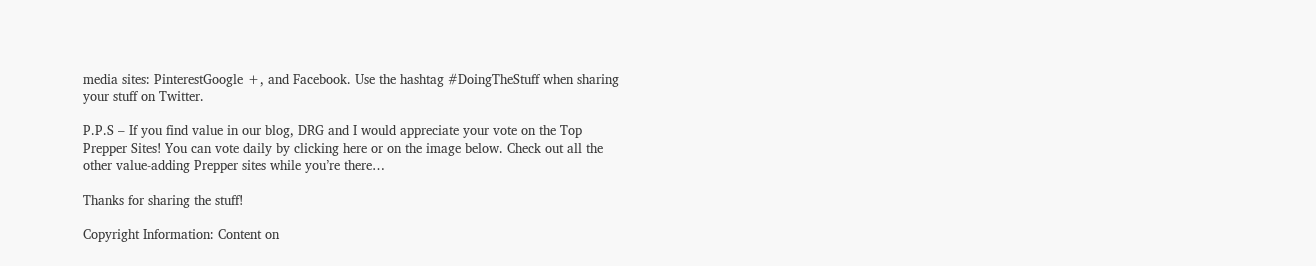media sites: PinterestGoogle +, and Facebook. Use the hashtag #DoingTheStuff when sharing your stuff on Twitter.

P.P.S – If you find value in our blog, DRG and I would appreciate your vote on the Top Prepper Sites! You can vote daily by clicking here or on the image below. Check out all the other value-adding Prepper sites while you’re there…

Thanks for sharing the stuff!

Copyright Information: Content on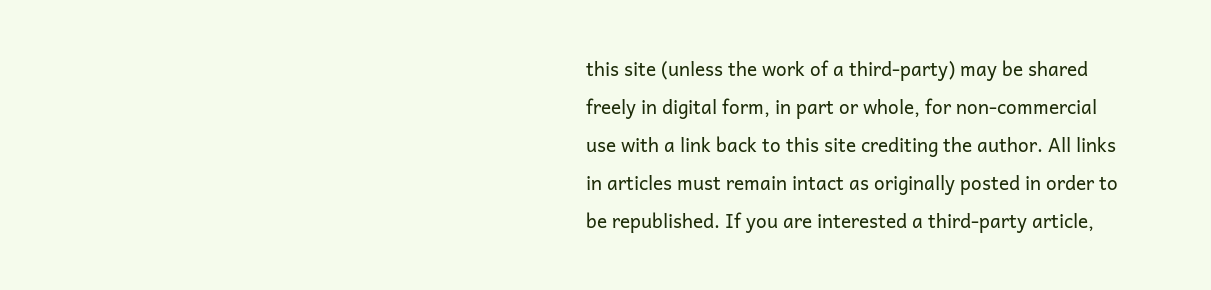this site (unless the work of a third-party) may be shared freely in digital form, in part or whole, for non-commercial use with a link back to this site crediting the author. All links in articles must remain intact as originally posted in order to be republished. If you are interested a third-party article,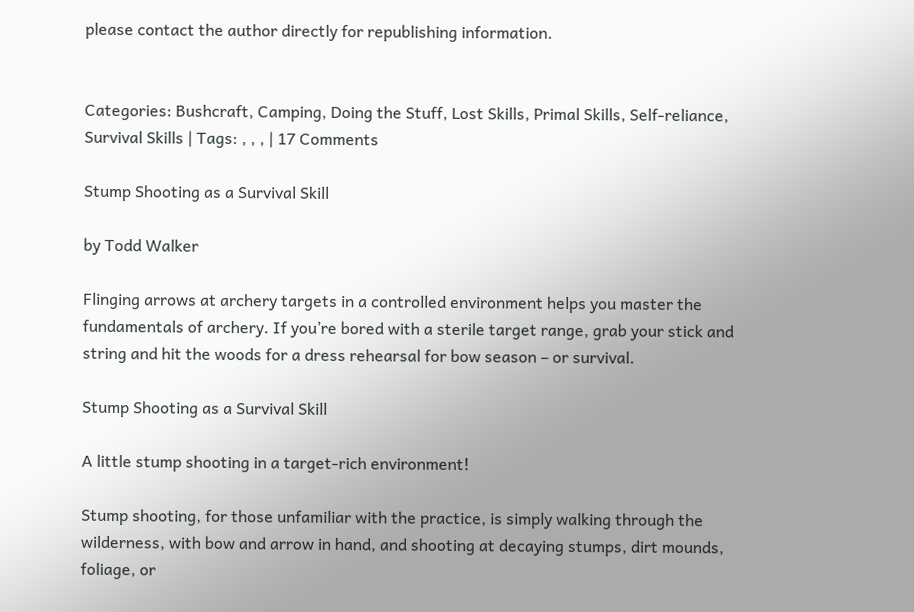please contact the author directly for republishing information.


Categories: Bushcraft, Camping, Doing the Stuff, Lost Skills, Primal Skills, Self-reliance, Survival Skills | Tags: , , , | 17 Comments

Stump Shooting as a Survival Skill

by Todd Walker

Flinging arrows at archery targets in a controlled environment helps you master the fundamentals of archery. If you’re bored with a sterile target range, grab your stick and string and hit the woods for a dress rehearsal for bow season – or survival.

Stump Shooting as a Survival Skill

A little stump shooting in a target-rich environment!

Stump shooting, for those unfamiliar with the practice, is simply walking through the wilderness, with bow and arrow in hand, and shooting at decaying stumps, dirt mounds, foliage, or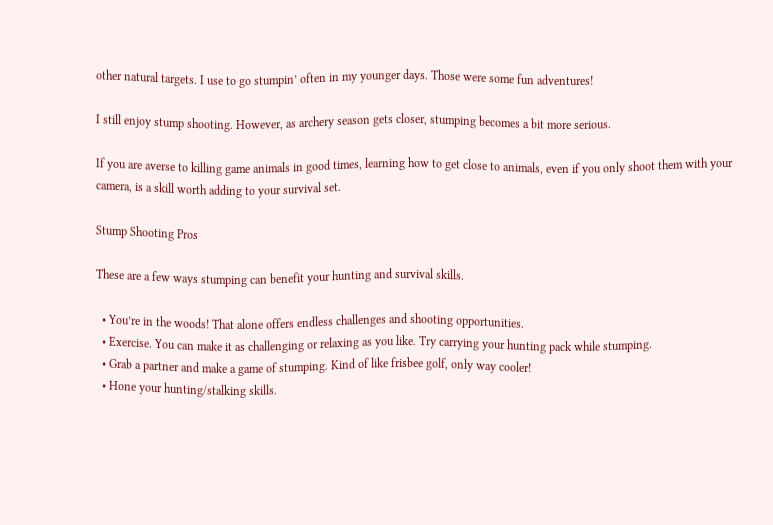other natural targets. I use to go stumpin’ often in my younger days. Those were some fun adventures!

I still enjoy stump shooting. However, as archery season gets closer, stumping becomes a bit more serious.

If you are averse to killing game animals in good times, learning how to get close to animals, even if you only shoot them with your camera, is a skill worth adding to your survival set.

Stump Shooting Pros

These are a few ways stumping can benefit your hunting and survival skills.

  • You’re in the woods! That alone offers endless challenges and shooting opportunities.
  • Exercise. You can make it as challenging or relaxing as you like. Try carrying your hunting pack while stumping.
  • Grab a partner and make a game of stumping. Kind of like frisbee golf, only way cooler!
  • Hone your hunting/stalking skills.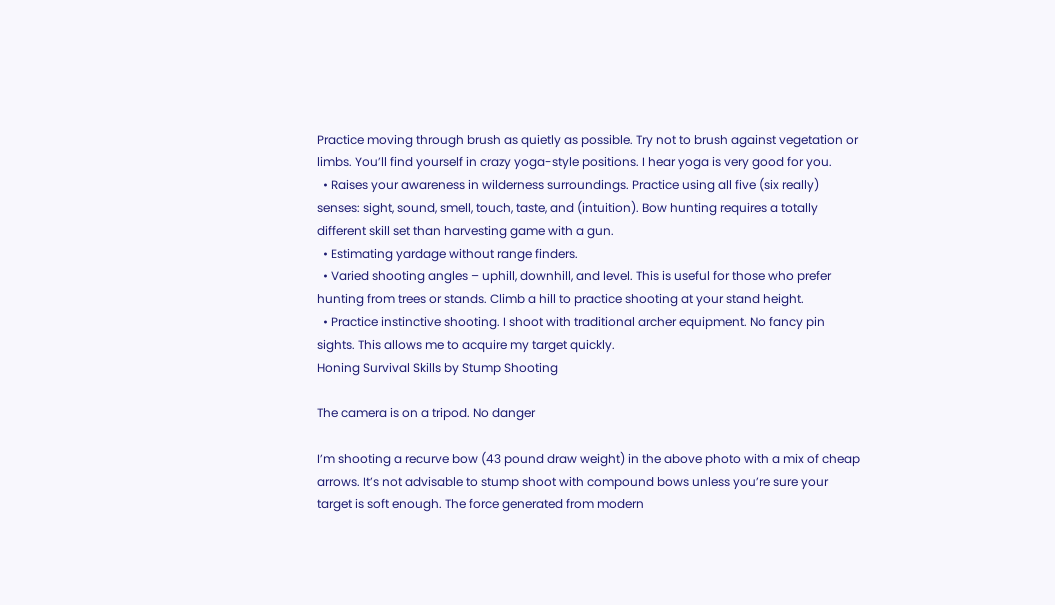Practice moving through brush as quietly as possible. Try not to brush against vegetation or limbs. You’ll find yourself in crazy yoga-style positions. I hear yoga is very good for you.
  • Raises your awareness in wilderness surroundings. Practice using all five (six really) senses: sight, sound, smell, touch, taste, and (intuition). Bow hunting requires a totally different skill set than harvesting game with a gun.
  • Estimating yardage without range finders.
  • Varied shooting angles – uphill, downhill, and level. This is useful for those who prefer hunting from trees or stands. Climb a hill to practice shooting at your stand height.
  • Practice instinctive shooting. I shoot with traditional archer equipment. No fancy pin sights. This allows me to acquire my target quickly.
Honing Survival Skills by Stump Shooting

The camera is on a tripod. No danger

I’m shooting a recurve bow (43 pound draw weight) in the above photo with a mix of cheap arrows. It’s not advisable to stump shoot with compound bows unless you’re sure your target is soft enough. The force generated from modern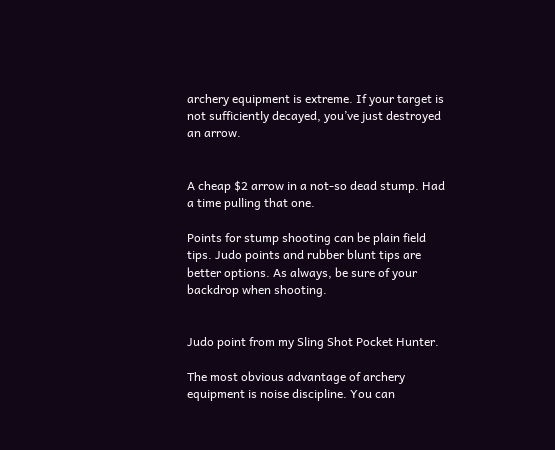archery equipment is extreme. If your target is not sufficiently decayed, you’ve just destroyed an arrow.


A cheap $2 arrow in a not-so dead stump. Had a time pulling that one.

Points for stump shooting can be plain field tips. Judo points and rubber blunt tips are better options. As always, be sure of your backdrop when shooting.


Judo point from my Sling Shot Pocket Hunter.

The most obvious advantage of archery equipment is noise discipline. You can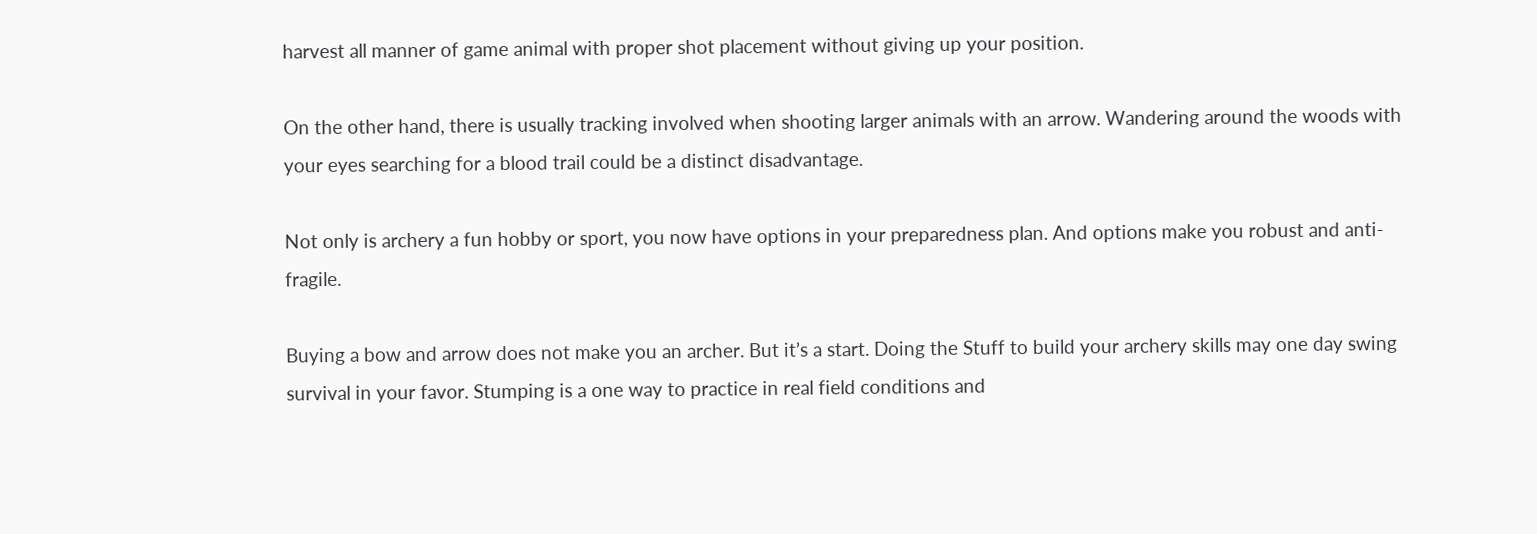harvest all manner of game animal with proper shot placement without giving up your position.

On the other hand, there is usually tracking involved when shooting larger animals with an arrow. Wandering around the woods with your eyes searching for a blood trail could be a distinct disadvantage.

Not only is archery a fun hobby or sport, you now have options in your preparedness plan. And options make you robust and anti-fragile.

Buying a bow and arrow does not make you an archer. But it’s a start. Doing the Stuff to build your archery skills may one day swing survival in your favor. Stumping is a one way to practice in real field conditions and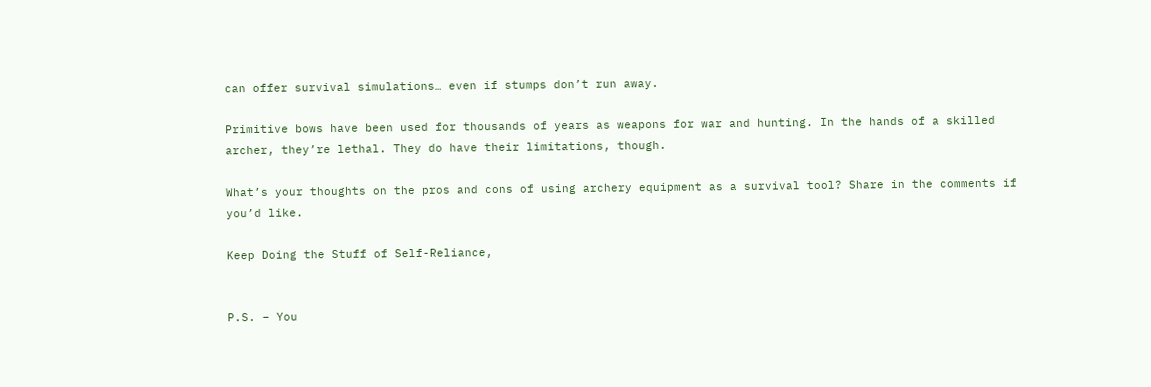can offer survival simulations… even if stumps don’t run away.

Primitive bows have been used for thousands of years as weapons for war and hunting. In the hands of a skilled archer, they’re lethal. They do have their limitations, though.

What’s your thoughts on the pros and cons of using archery equipment as a survival tool? Share in the comments if you’d like.

Keep Doing the Stuff of Self-Reliance,


P.S. – You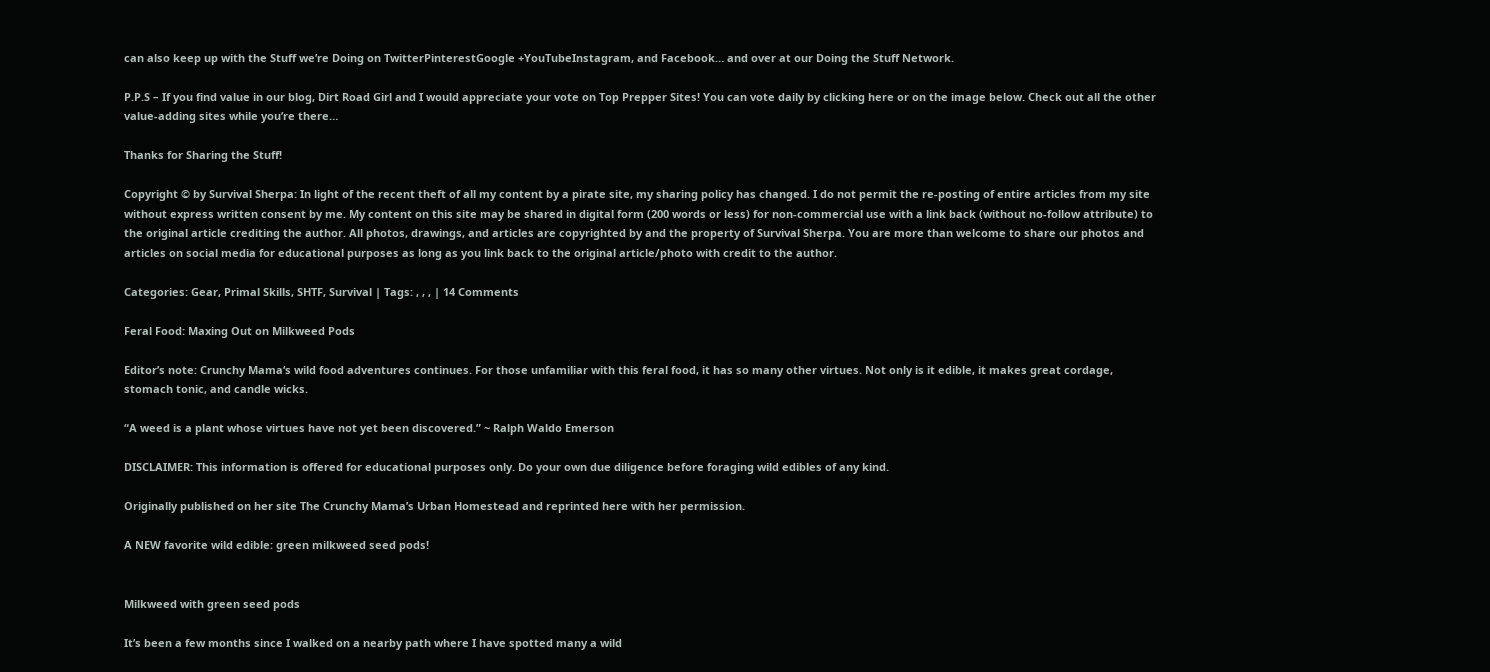can also keep up with the Stuff we’re Doing on TwitterPinterestGoogle +YouTubeInstagram, and Facebook… and over at our Doing the Stuff Network.

P.P.S – If you find value in our blog, Dirt Road Girl and I would appreciate your vote on Top Prepper Sites! You can vote daily by clicking here or on the image below. Check out all the other value-adding sites while you’re there…

Thanks for Sharing the Stuff!

Copyright © by Survival Sherpa: In light of the recent theft of all my content by a pirate site, my sharing policy has changed. I do not permit the re-posting of entire articles from my site without express written consent by me. My content on this site may be shared in digital form (200 words or less) for non-commercial use with a link back (without no-follow attribute) to the original article crediting the author. All photos, drawings, and articles are copyrighted by and the property of Survival Sherpa. You are more than welcome to share our photos and articles on social media for educational purposes as long as you link back to the original article/photo with credit to the author.

Categories: Gear, Primal Skills, SHTF, Survival | Tags: , , , | 14 Comments

Feral Food: Maxing Out on Milkweed Pods

Editor’s note: Crunchy Mama‘s wild food adventures continues. For those unfamiliar with this feral food, it has so many other virtues. Not only is it edible, it makes great cordage, stomach tonic, and candle wicks.

“A weed is a plant whose virtues have not yet been discovered.” ~ Ralph Waldo Emerson

DISCLAIMER: This information is offered for educational purposes only. Do your own due diligence before foraging wild edibles of any kind.

Originally published on her site The Crunchy Mama’s Urban Homestead and reprinted here with her permission.

A NEW favorite wild edible: green milkweed seed pods!


Milkweed with green seed pods

It’s been a few months since I walked on a nearby path where I have spotted many a wild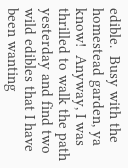edible.  Busy with the homestead garden, ya know!  Anyway, I was thrilled to walk the path yesterday and find two wild edibles that I have been wanting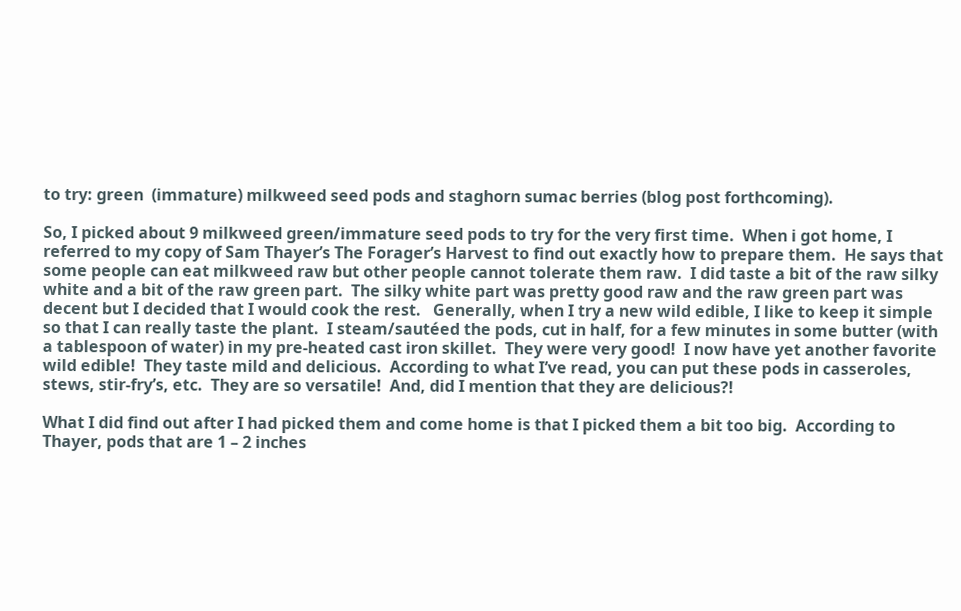to try: green  (immature) milkweed seed pods and staghorn sumac berries (blog post forthcoming).

So, I picked about 9 milkweed green/immature seed pods to try for the very first time.  When i got home, I referred to my copy of Sam Thayer’s The Forager’s Harvest to find out exactly how to prepare them.  He says that some people can eat milkweed raw but other people cannot tolerate them raw.  I did taste a bit of the raw silky white and a bit of the raw green part.  The silky white part was pretty good raw and the raw green part was decent but I decided that I would cook the rest.   Generally, when I try a new wild edible, I like to keep it simple so that I can really taste the plant.  I steam/sautéed the pods, cut in half, for a few minutes in some butter (with a tablespoon of water) in my pre-heated cast iron skillet.  They were very good!  I now have yet another favorite wild edible!  They taste mild and delicious.  According to what I’ve read, you can put these pods in casseroles, stews, stir-fry’s, etc.  They are so versatile!  And, did I mention that they are delicious?!

What I did find out after I had picked them and come home is that I picked them a bit too big.  According to Thayer, pods that are 1 – 2 inches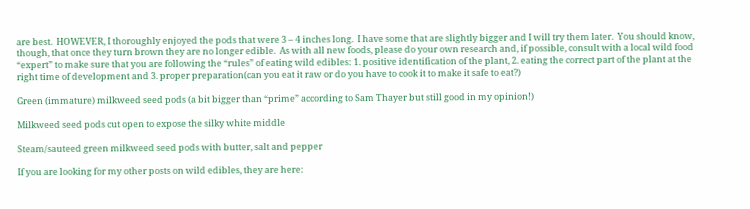are best.  HOWEVER, I thoroughly enjoyed the pods that were 3 – 4 inches long.  I have some that are slightly bigger and I will try them later.  You should know, though, that once they turn brown they are no longer edible.  As with all new foods, please do your own research and, if possible, consult with a local wild food “expert” to make sure that you are following the “rules” of eating wild edibles: 1. positive identification of the plant, 2. eating the correct part of the plant at the right time of development and 3. proper preparation(can you eat it raw or do you have to cook it to make it safe to eat?)

Green (immature) milkweed seed pods (a bit bigger than “prime” according to Sam Thayer but still good in my opinion!)

Milkweed seed pods cut open to expose the silky white middle

Steam/sauteed green milkweed seed pods with butter, salt and pepper

If you are looking for my other posts on wild edibles, they are here: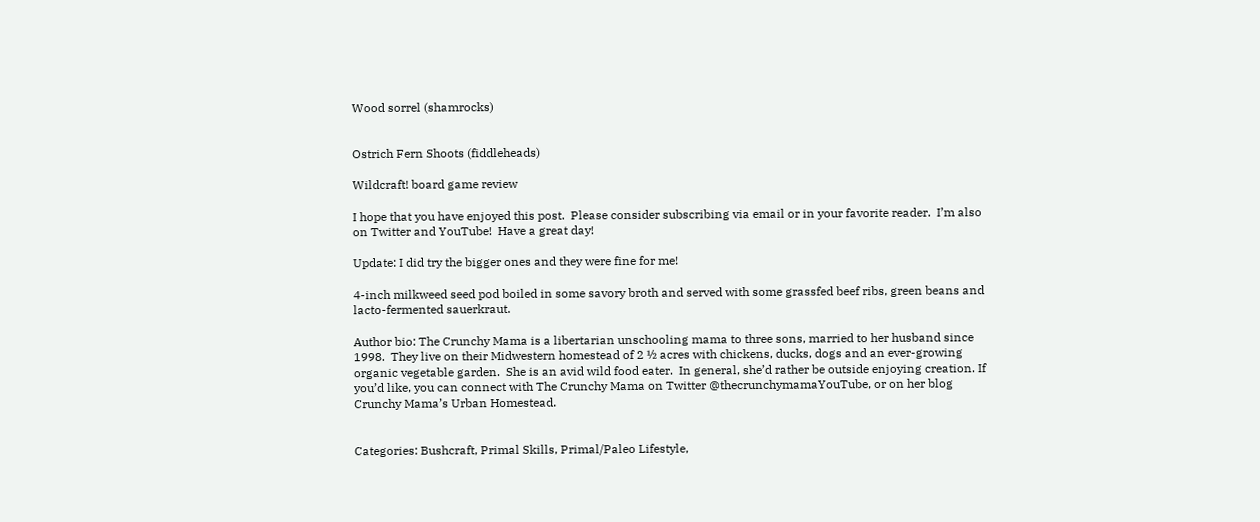Wood sorrel (shamrocks)


Ostrich Fern Shoots (fiddleheads)

Wildcraft! board game review

I hope that you have enjoyed this post.  Please consider subscribing via email or in your favorite reader.  I’m also on Twitter and YouTube!  Have a great day!

Update: I did try the bigger ones and they were fine for me!

4-inch milkweed seed pod boiled in some savory broth and served with some grassfed beef ribs, green beans and lacto-fermented sauerkraut.

Author bio: The Crunchy Mama is a libertarian unschooling mama to three sons, married to her husband since 1998.  They live on their Midwestern homestead of 2 ½ acres with chickens, ducks, dogs and an ever-growing organic vegetable garden.  She is an avid wild food eater.  In general, she’d rather be outside enjoying creation. If you’d like, you can connect with The Crunchy Mama on Twitter @thecrunchymamaYouTube, or on her blog Crunchy Mama’s Urban Homestead.


Categories: Bushcraft, Primal Skills, Primal/Paleo Lifestyle,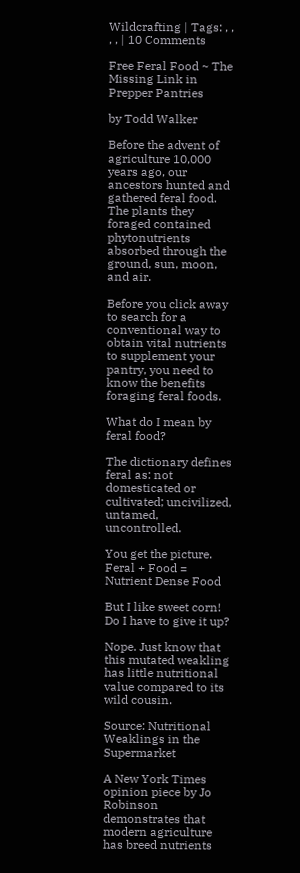Wildcrafting | Tags: , , , , | 10 Comments

Free Feral Food ~ The Missing Link in Prepper Pantries

by Todd Walker

Before the advent of agriculture 10,000 years ago, our ancestors hunted and gathered feral food. The plants they foraged contained phytonutrients absorbed through the ground, sun, moon, and air.

Before you click away to search for a conventional way to obtain vital nutrients to supplement your pantry, you need to know the benefits foraging feral foods.

What do I mean by feral food?

The dictionary defines feral as: not domesticated or cultivated; uncivilized, untamed, uncontrolled.

You get the picture. Feral + Food = Nutrient Dense Food

But I like sweet corn! Do I have to give it up?

Nope. Just know that this mutated weakling has little nutritional value compared to its wild cousin.

Source: Nutritional Weaklings in the Supermarket

A New York Times opinion piece by Jo Robinson demonstrates that modern agriculture has breed nutrients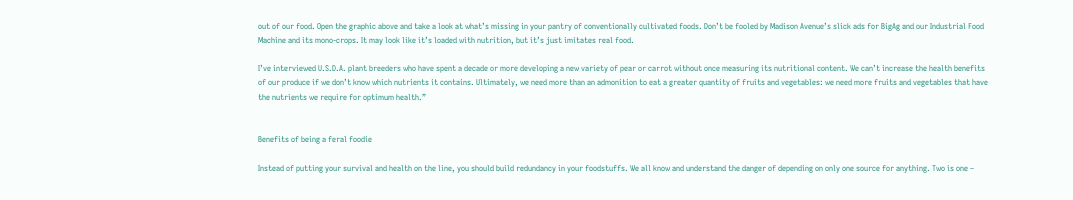out of our food. Open the graphic above and take a look at what’s missing in your pantry of conventionally cultivated foods. Don’t be fooled by Madison Avenue’s slick ads for BigAg and our Industrial Food Machine and its mono-crops. It may look like it’s loaded with nutrition, but it’s just imitates real food.

I’ve interviewed U.S.D.A. plant breeders who have spent a decade or more developing a new variety of pear or carrot without once measuring its nutritional content. We can’t increase the health benefits of our produce if we don’t know which nutrients it contains. Ultimately, we need more than an admonition to eat a greater quantity of fruits and vegetables: we need more fruits and vegetables that have the nutrients we require for optimum health.”


Benefits of being a feral foodie

Instead of putting your survival and health on the line, you should build redundancy in your foodstuffs. We all know and understand the danger of depending on only one source for anything. Two is one –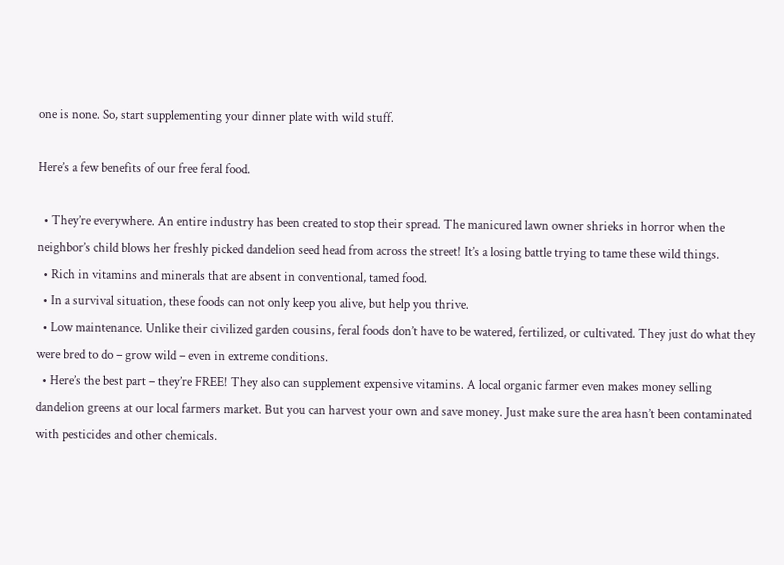one is none. So, start supplementing your dinner plate with wild stuff.

Here’s a few benefits of our free feral food.

  • They’re everywhere. An entire industry has been created to stop their spread. The manicured lawn owner shrieks in horror when the neighbor’s child blows her freshly picked dandelion seed head from across the street! It’s a losing battle trying to tame these wild things.
  • Rich in vitamins and minerals that are absent in conventional, tamed food.
  • In a survival situation, these foods can not only keep you alive, but help you thrive.
  • Low maintenance. Unlike their civilized garden cousins, feral foods don’t have to be watered, fertilized, or cultivated. They just do what they were bred to do – grow wild – even in extreme conditions.
  • Here’s the best part – they’re FREE! They also can supplement expensive vitamins. A local organic farmer even makes money selling dandelion greens at our local farmers market. But you can harvest your own and save money. Just make sure the area hasn’t been contaminated with pesticides and other chemicals.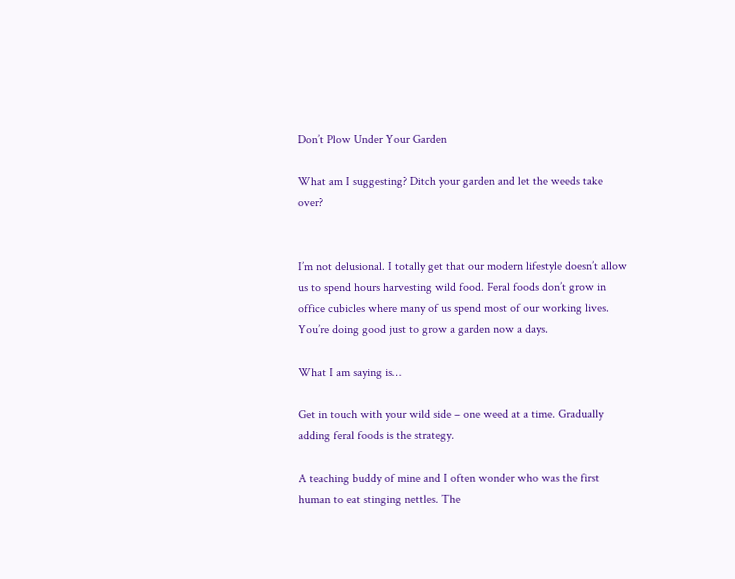Don’t Plow Under Your Garden

What am I suggesting? Ditch your garden and let the weeds take over?


I’m not delusional. I totally get that our modern lifestyle doesn’t allow us to spend hours harvesting wild food. Feral foods don’t grow in office cubicles where many of us spend most of our working lives. You’re doing good just to grow a garden now a days.

What I am saying is…

Get in touch with your wild side – one weed at a time. Gradually adding feral foods is the strategy.

A teaching buddy of mine and I often wonder who was the first human to eat stinging nettles. The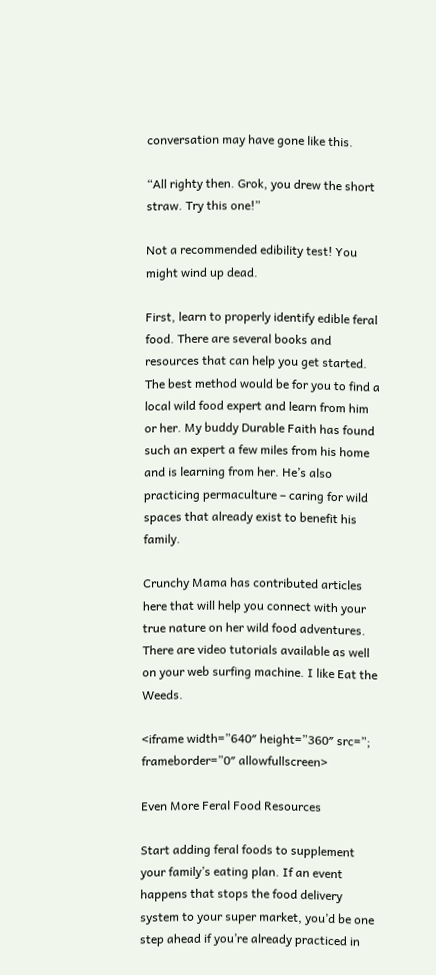conversation may have gone like this.

“All righty then. Grok, you drew the short straw. Try this one!”

Not a recommended edibility test! You might wind up dead.

First, learn to properly identify edible feral food. There are several books and resources that can help you get started. The best method would be for you to find a local wild food expert and learn from him or her. My buddy Durable Faith has found such an expert a few miles from his home and is learning from her. He’s also practicing permaculture – caring for wild spaces that already exist to benefit his family.

Crunchy Mama has contributed articles here that will help you connect with your true nature on her wild food adventures. There are video tutorials available as well on your web surfing machine. I like Eat the Weeds.

<iframe width=”640″ height=”360″ src=”; frameborder=”0″ allowfullscreen>

Even More Feral Food Resources

Start adding feral foods to supplement your family’s eating plan. If an event happens that stops the food delivery system to your super market, you’d be one step ahead if you’re already practiced in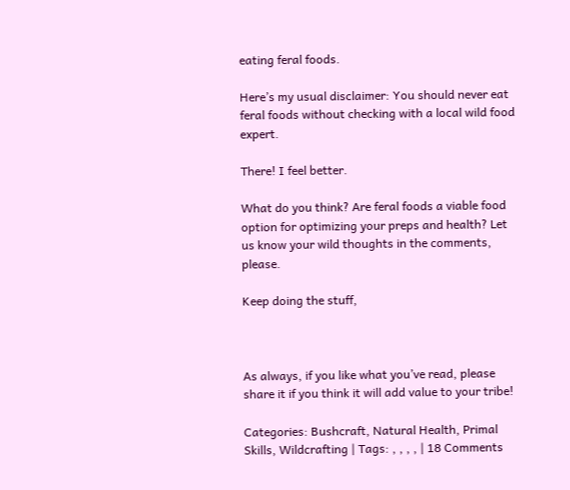eating feral foods.

Here’s my usual disclaimer: You should never eat feral foods without checking with a local wild food expert.

There! I feel better.

What do you think? Are feral foods a viable food option for optimizing your preps and health? Let us know your wild thoughts in the comments, please.

Keep doing the stuff,



As always, if you like what you’ve read, please share it if you think it will add value to your tribe!

Categories: Bushcraft, Natural Health, Primal Skills, Wildcrafting | Tags: , , , , | 18 Comments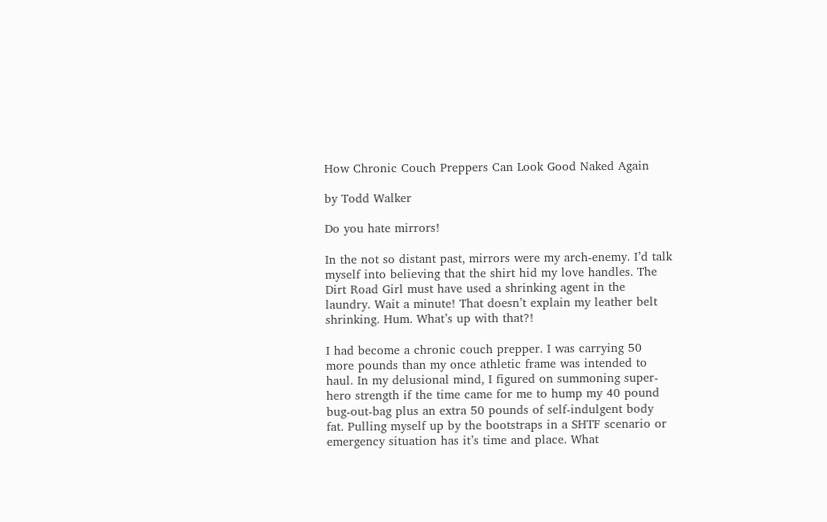How Chronic Couch Preppers Can Look Good Naked Again

by Todd Walker

Do you hate mirrors!

In the not so distant past, mirrors were my arch-enemy. I’d talk myself into believing that the shirt hid my love handles. The Dirt Road Girl must have used a shrinking agent in the laundry. Wait a minute! That doesn’t explain my leather belt shrinking. Hum. What’s up with that?!

I had become a chronic couch prepper. I was carrying 50 more pounds than my once athletic frame was intended to haul. In my delusional mind, I figured on summoning super-hero strength if the time came for me to hump my 40 pound bug-out-bag plus an extra 50 pounds of self-indulgent body fat. Pulling myself up by the bootstraps in a SHTF scenario or emergency situation has it’s time and place. What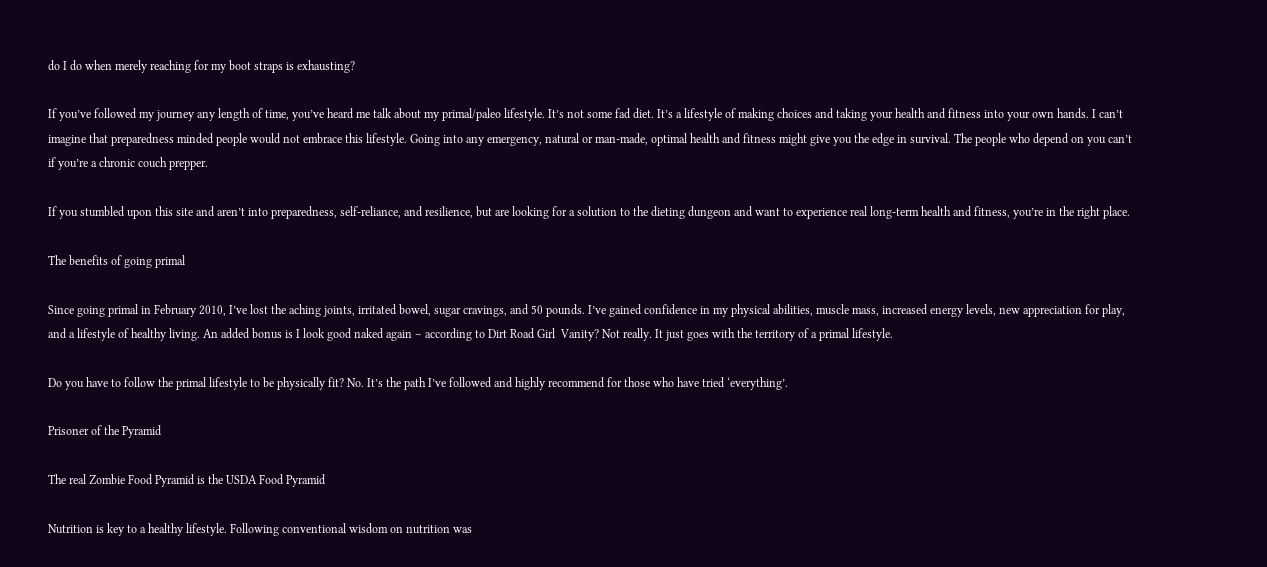do I do when merely reaching for my boot straps is exhausting?

If you’ve followed my journey any length of time, you’ve heard me talk about my primal/paleo lifestyle. It’s not some fad diet. It’s a lifestyle of making choices and taking your health and fitness into your own hands. I can’t imagine that preparedness minded people would not embrace this lifestyle. Going into any emergency, natural or man-made, optimal health and fitness might give you the edge in survival. The people who depend on you can’t if you’re a chronic couch prepper.

If you stumbled upon this site and aren’t into preparedness, self-reliance, and resilience, but are looking for a solution to the dieting dungeon and want to experience real long-term health and fitness, you’re in the right place.

The benefits of going primal

Since going primal in February 2010, I’ve lost the aching joints, irritated bowel, sugar cravings, and 50 pounds. I’ve gained confidence in my physical abilities, muscle mass, increased energy levels, new appreciation for play, and a lifestyle of healthy living. An added bonus is I look good naked again – according to Dirt Road Girl  Vanity? Not really. It just goes with the territory of a primal lifestyle.

Do you have to follow the primal lifestyle to be physically fit? No. It’s the path I’ve followed and highly recommend for those who have tried ‘everything’.

Prisoner of the Pyramid

The real Zombie Food Pyramid is the USDA Food Pyramid

Nutrition is key to a healthy lifestyle. Following conventional wisdom on nutrition was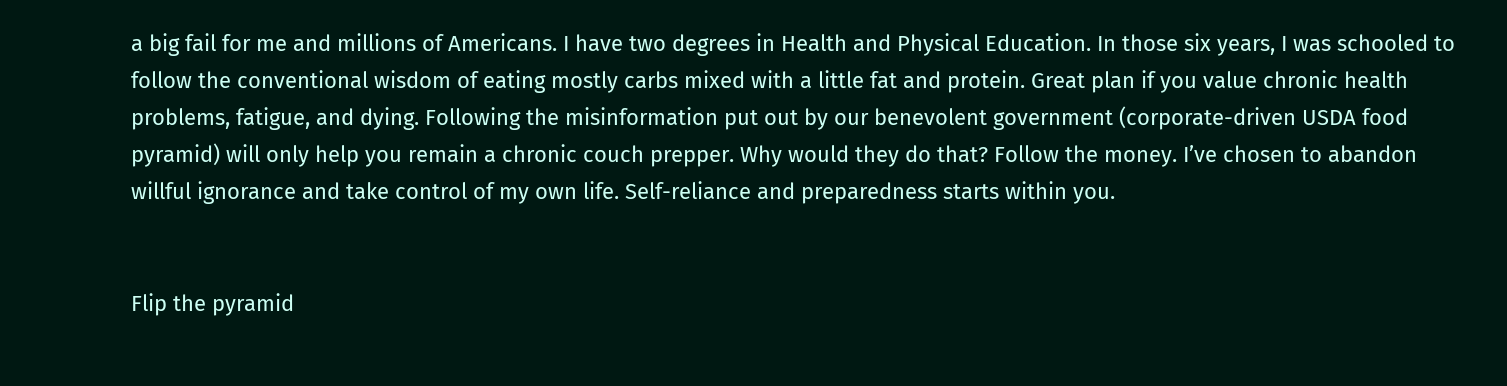a big fail for me and millions of Americans. I have two degrees in Health and Physical Education. In those six years, I was schooled to follow the conventional wisdom of eating mostly carbs mixed with a little fat and protein. Great plan if you value chronic health problems, fatigue, and dying. Following the misinformation put out by our benevolent government (corporate-driven USDA food pyramid) will only help you remain a chronic couch prepper. Why would they do that? Follow the money. I’ve chosen to abandon willful ignorance and take control of my own life. Self-reliance and preparedness starts within you.


Flip the pyramid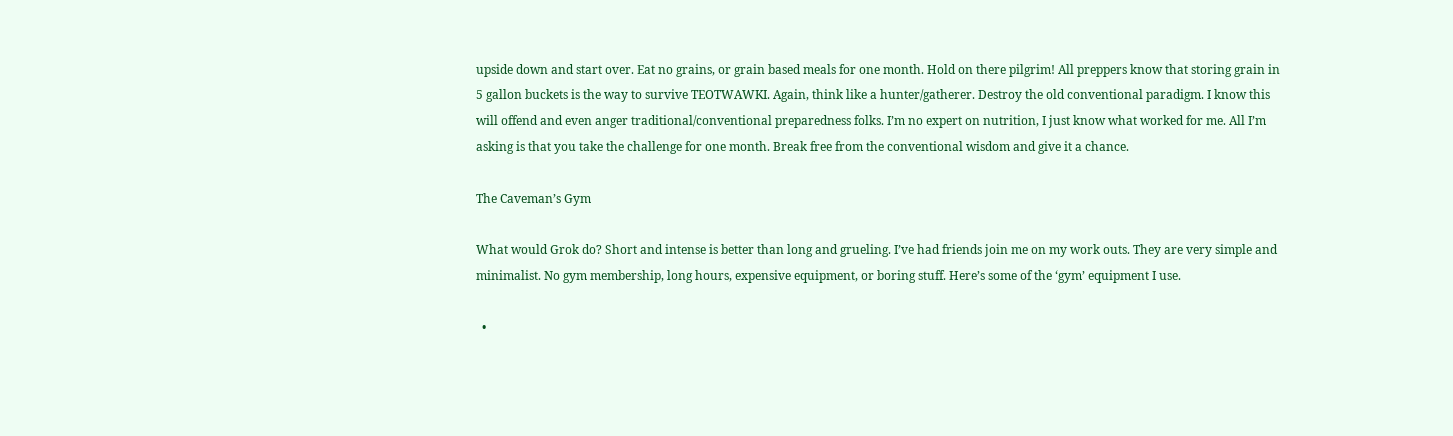upside down and start over. Eat no grains, or grain based meals for one month. Hold on there pilgrim! All preppers know that storing grain in 5 gallon buckets is the way to survive TEOTWAWKI. Again, think like a hunter/gatherer. Destroy the old conventional paradigm. I know this will offend and even anger traditional/conventional preparedness folks. I’m no expert on nutrition, I just know what worked for me. All I’m asking is that you take the challenge for one month. Break free from the conventional wisdom and give it a chance.

The Caveman’s Gym

What would Grok do? Short and intense is better than long and grueling. I’ve had friends join me on my work outs. They are very simple and minimalist. No gym membership, long hours, expensive equipment, or boring stuff. Here’s some of the ‘gym’ equipment I use.

  •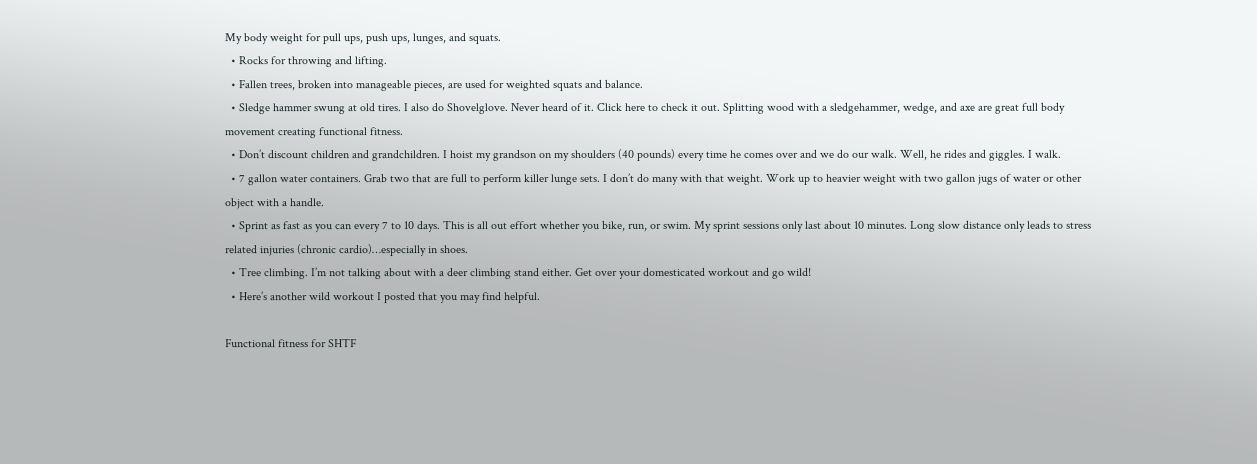My body weight for pull ups, push ups, lunges, and squats.
  • Rocks for throwing and lifting.
  • Fallen trees, broken into manageable pieces, are used for weighted squats and balance.
  • Sledge hammer swung at old tires. I also do Shovelglove. Never heard of it. Click here to check it out. Splitting wood with a sledgehammer, wedge, and axe are great full body movement creating functional fitness.
  • Don’t discount children and grandchildren. I hoist my grandson on my shoulders (40 pounds) every time he comes over and we do our walk. Well, he rides and giggles. I walk.
  • 7 gallon water containers. Grab two that are full to perform killer lunge sets. I don’t do many with that weight. Work up to heavier weight with two gallon jugs of water or other object with a handle.
  • Sprint as fast as you can every 7 to 10 days. This is all out effort whether you bike, run, or swim. My sprint sessions only last about 10 minutes. Long slow distance only leads to stress related injuries (chronic cardio)…especially in shoes.
  • Tree climbing. I’m not talking about with a deer climbing stand either. Get over your domesticated workout and go wild!
  • Here’s another wild workout I posted that you may find helpful.

Functional fitness for SHTF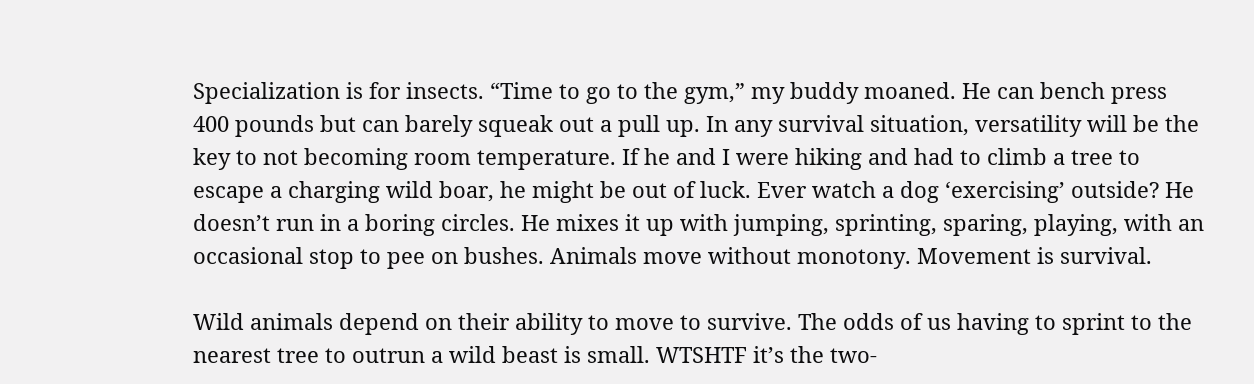Specialization is for insects. “Time to go to the gym,” my buddy moaned. He can bench press 400 pounds but can barely squeak out a pull up. In any survival situation, versatility will be the key to not becoming room temperature. If he and I were hiking and had to climb a tree to escape a charging wild boar, he might be out of luck. Ever watch a dog ‘exercising’ outside? He doesn’t run in a boring circles. He mixes it up with jumping, sprinting, sparing, playing, with an occasional stop to pee on bushes. Animals move without monotony. Movement is survival.

Wild animals depend on their ability to move to survive. The odds of us having to sprint to the nearest tree to outrun a wild beast is small. WTSHTF it’s the two-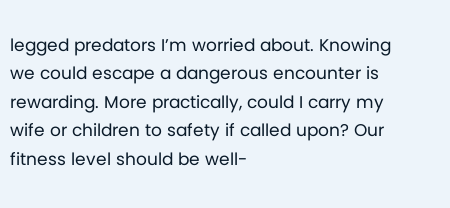legged predators I’m worried about. Knowing we could escape a dangerous encounter is rewarding. More practically, could I carry my wife or children to safety if called upon? Our fitness level should be well-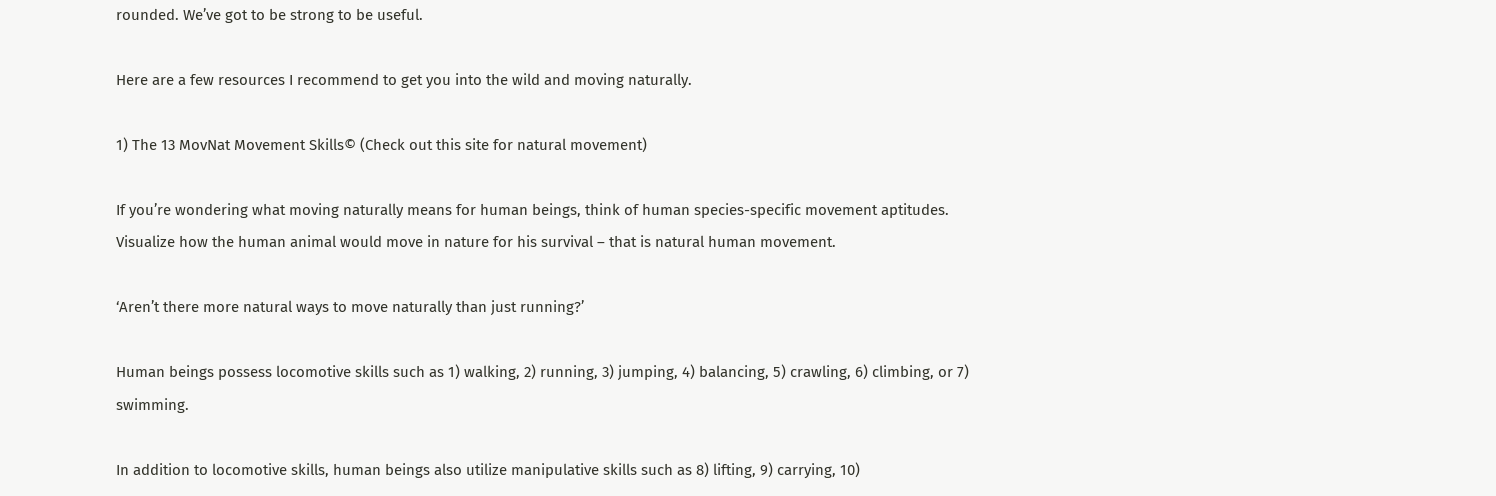rounded. We’ve got to be strong to be useful.

Here are a few resources I recommend to get you into the wild and moving naturally.

1) The 13 MovNat Movement Skills© (Check out this site for natural movement)

If you’re wondering what moving naturally means for human beings, think of human species-specific movement aptitudes. Visualize how the human animal would move in nature for his survival – that is natural human movement.

‘Aren’t there more natural ways to move naturally than just running?’

Human beings possess locomotive skills such as 1) walking, 2) running, 3) jumping, 4) balancing, 5) crawling, 6) climbing, or 7) swimming.

In addition to locomotive skills, human beings also utilize manipulative skills such as 8) lifting, 9) carrying, 10)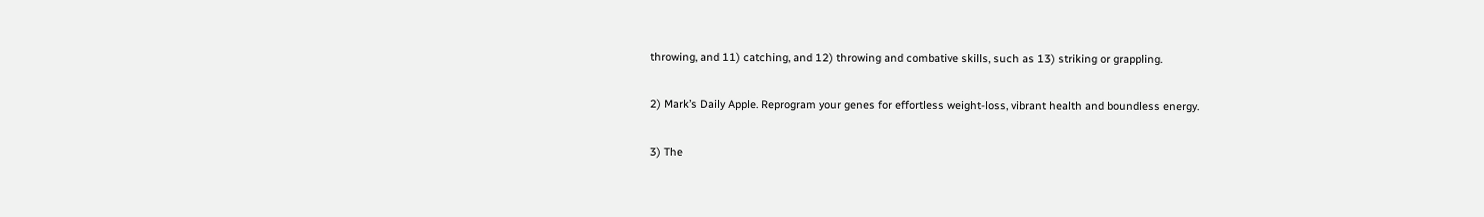throwing, and 11) catching, and 12) throwing and combative skills, such as 13) striking or grappling.

2) Mark’s Daily Apple. Reprogram your genes for effortless weight-loss, vibrant health and boundless energy.

3) The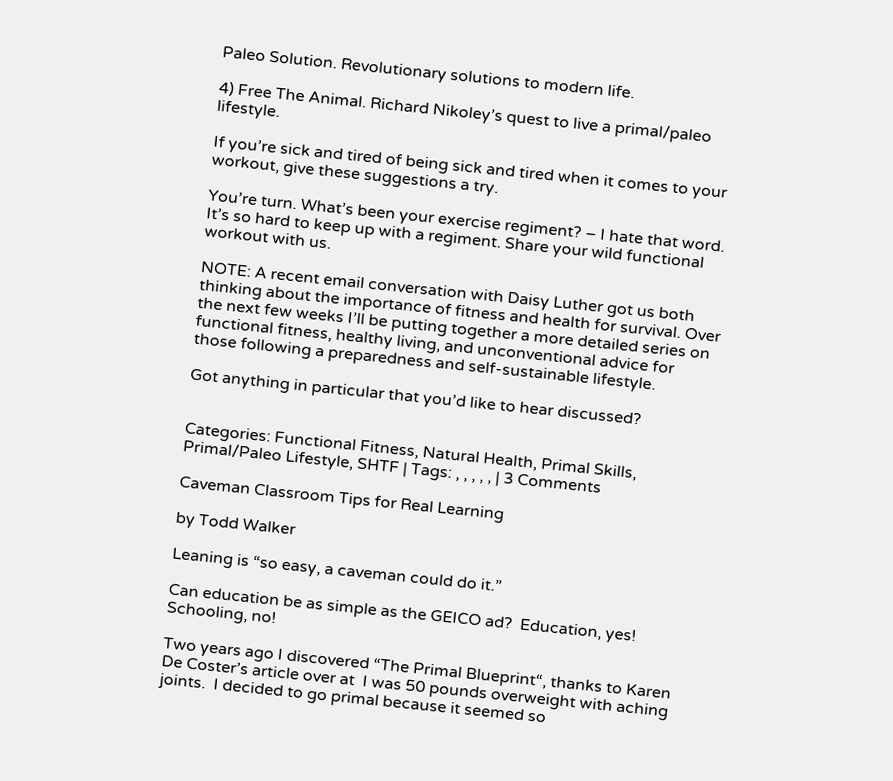Paleo Solution. Revolutionary solutions to modern life.

4) Free The Animal. Richard Nikoley’s quest to live a primal/paleo lifestyle.

If you’re sick and tired of being sick and tired when it comes to your workout, give these suggestions a try.

You’re turn. What’s been your exercise regiment? – I hate that word. It’s so hard to keep up with a regiment. Share your wild functional workout with us.

NOTE: A recent email conversation with Daisy Luther got us both thinking about the importance of fitness and health for survival. Over the next few weeks I’ll be putting together a more detailed series on functional fitness, healthy living, and unconventional advice for those following a preparedness and self-sustainable lifestyle.

Got anything in particular that you’d like to hear discussed?


Categories: Functional Fitness, Natural Health, Primal Skills, Primal/Paleo Lifestyle, SHTF | Tags: , , , , , | 3 Comments

Caveman Classroom Tips for Real Learning

by Todd Walker

Leaning is “so easy, a caveman could do it.”

Can education be as simple as the GEICO ad?  Education, yes!  Schooling, no!

Two years ago I discovered “The Primal Blueprint“, thanks to Karen De Coster’s article over at  I was 50 pounds overweight with aching joints.  I decided to go primal because it seemed so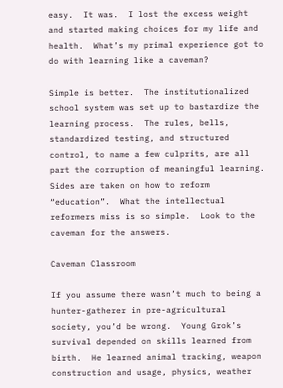easy.  It was.  I lost the excess weight and started making choices for my life and health.  What’s my primal experience got to do with learning like a caveman?

Simple is better.  The institutionalized school system was set up to bastardize the learning process.  The rules, bells, standardized testing, and structured control, to name a few culprits, are all part the corruption of meaningful learning.  Sides are taken on how to reform “education”.  What the intellectual reformers miss is so simple.  Look to the caveman for the answers.

Caveman Classroom

If you assume there wasn’t much to being a hunter-gatherer in pre-agricultural society, you’d be wrong.  Young Grok’s survival depended on skills learned from birth.  He learned animal tracking, weapon construction and usage, physics, weather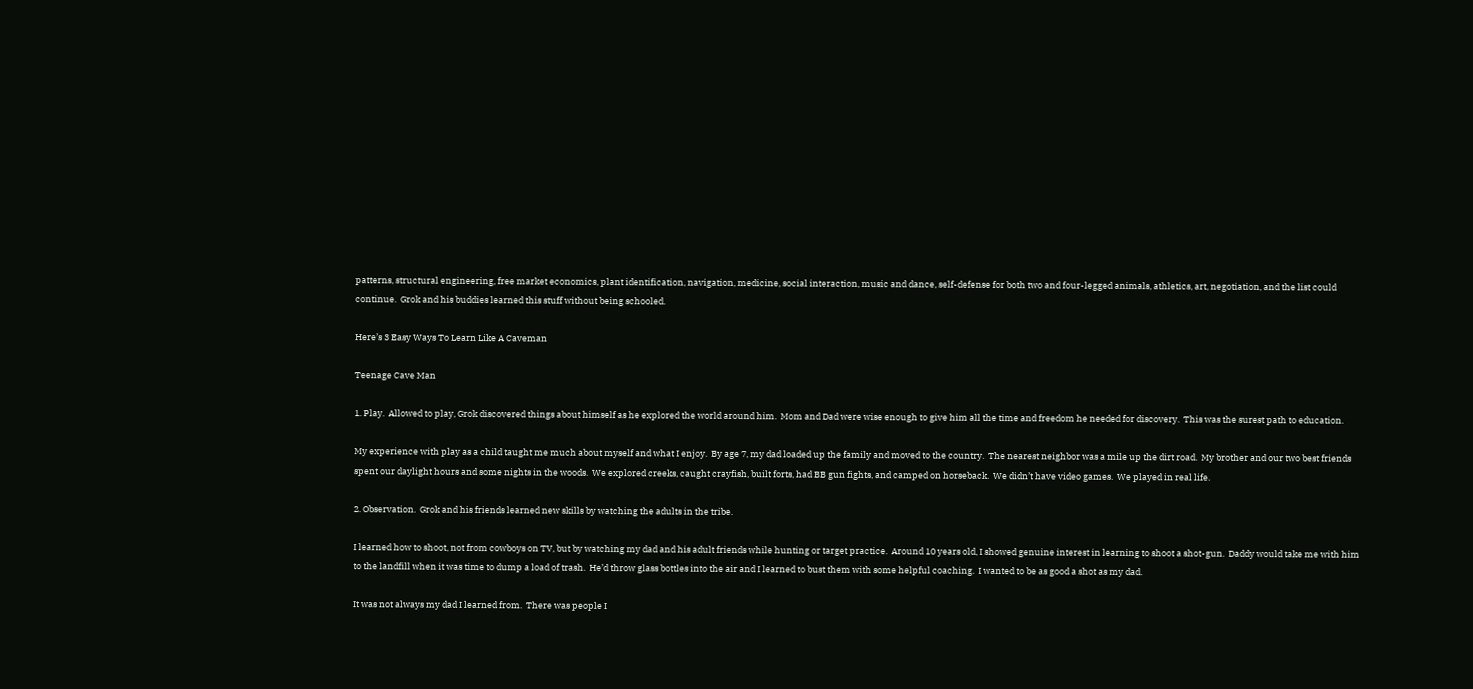patterns, structural engineering, free market economics, plant identification, navigation, medicine, social interaction, music and dance, self-defense for both two and four-legged animals, athletics, art, negotiation, and the list could continue.  Grok and his buddies learned this stuff without being schooled.

Here’s 3 Easy Ways To Learn Like A Caveman

Teenage Cave Man

1. Play.  Allowed to play, Grok discovered things about himself as he explored the world around him.  Mom and Dad were wise enough to give him all the time and freedom he needed for discovery.  This was the surest path to education.

My experience with play as a child taught me much about myself and what I enjoy.  By age 7, my dad loaded up the family and moved to the country.  The nearest neighbor was a mile up the dirt road.  My brother and our two best friends spent our daylight hours and some nights in the woods.  We explored creeks, caught crayfish, built forts, had BB gun fights, and camped on horseback.  We didn’t have video games.  We played in real life.

2. Observation.  Grok and his friends learned new skills by watching the adults in the tribe.

I learned how to shoot, not from cowboys on TV, but by watching my dad and his adult friends while hunting or target practice.  Around 10 years old, I showed genuine interest in learning to shoot a shot-gun.  Daddy would take me with him to the landfill when it was time to dump a load of trash.  He’d throw glass bottles into the air and I learned to bust them with some helpful coaching.  I wanted to be as good a shot as my dad.

It was not always my dad I learned from.  There was people I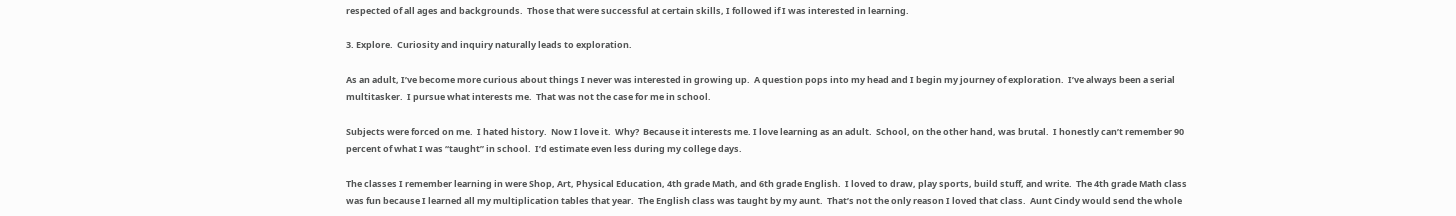respected of all ages and backgrounds.  Those that were successful at certain skills, I followed if I was interested in learning.

3. Explore.  Curiosity and inquiry naturally leads to exploration.

As an adult, I’ve become more curious about things I never was interested in growing up.  A question pops into my head and I begin my journey of exploration.  I’ve always been a serial multitasker.  I pursue what interests me.  That was not the case for me in school.

Subjects were forced on me.  I hated history.  Now I love it.  Why?  Because it interests me. I love learning as an adult.  School, on the other hand, was brutal.  I honestly can’t remember 90 percent of what I was “taught” in school.  I’d estimate even less during my college days.

The classes I remember learning in were Shop, Art, Physical Education, 4th grade Math, and 6th grade English.  I loved to draw, play sports, build stuff, and write.  The 4th grade Math class was fun because I learned all my multiplication tables that year.  The English class was taught by my aunt.  That’s not the only reason I loved that class.  Aunt Cindy would send the whole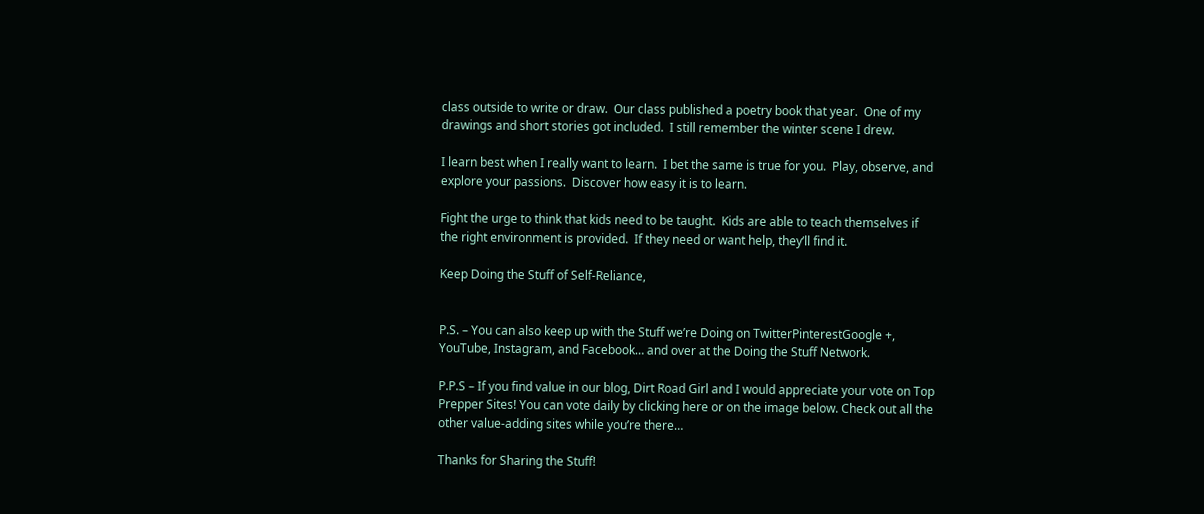class outside to write or draw.  Our class published a poetry book that year.  One of my drawings and short stories got included.  I still remember the winter scene I drew.

I learn best when I really want to learn.  I bet the same is true for you.  Play, observe, and explore your passions.  Discover how easy it is to learn.

Fight the urge to think that kids need to be taught.  Kids are able to teach themselves if the right environment is provided.  If they need or want help, they’ll find it.

Keep Doing the Stuff of Self-Reliance,


P.S. – You can also keep up with the Stuff we’re Doing on TwitterPinterestGoogle +, YouTube, Instagram, and Facebook… and over at the Doing the Stuff Network.

P.P.S – If you find value in our blog, Dirt Road Girl and I would appreciate your vote on Top Prepper Sites! You can vote daily by clicking here or on the image below. Check out all the other value-adding sites while you’re there…

Thanks for Sharing the Stuff!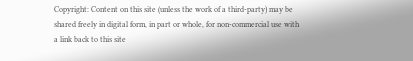Copyright: Content on this site (unless the work of a third-party) may be shared freely in digital form, in part or whole, for non-commercial use with a link back to this site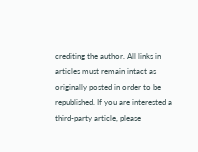crediting the author. All links in articles must remain intact as originally posted in order to be republished. If you are interested a third-party article, please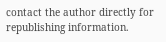contact the author directly for republishing information.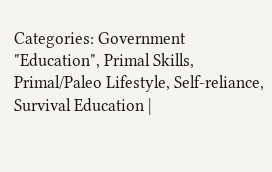Categories: Government "Education", Primal Skills, Primal/Paleo Lifestyle, Self-reliance, Survival Education |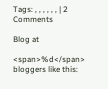Tags: , , , , , , | 2 Comments

Blog at

<span>%d</span> bloggers like this: